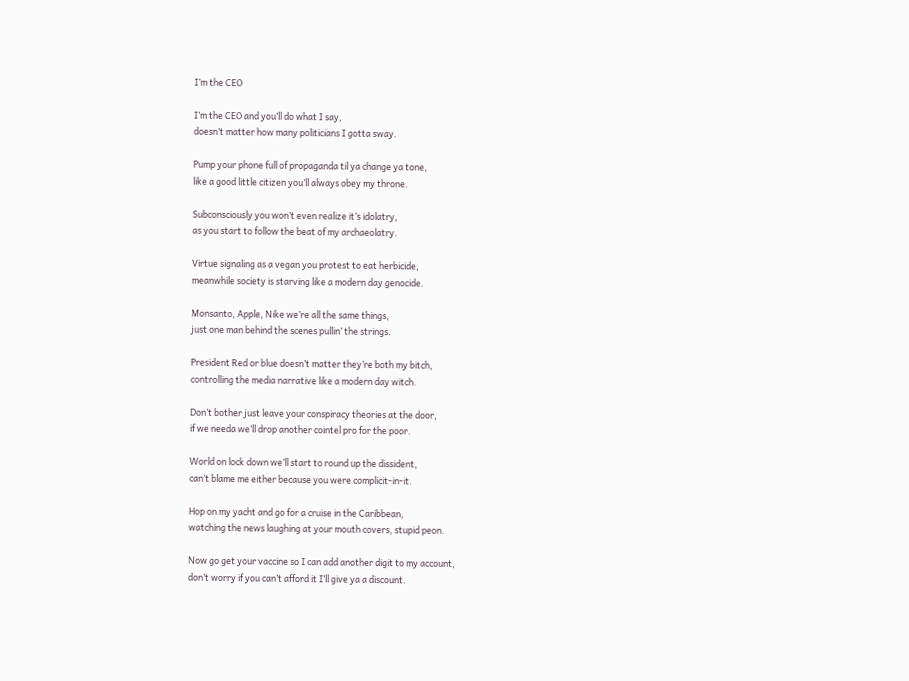I’m the CEO

I’m the CEO and you’ll do what I say,
doesn’t matter how many politicians I gotta sway.

Pump your phone full of propaganda til ya change ya tone,
like a good little citizen you’ll always obey my throne.

Subconsciously you won’t even realize it’s idolatry,
as you start to follow the beat of my archaeolatry.

Virtue signaling as a vegan you protest to eat herbicide,
meanwhile society is starving like a modern day genocide.

Monsanto, Apple, Nike we’re all the same things,
just one man behind the scenes pullin’ the strings.

President Red or blue doesn’t matter they’re both my bitch,
controlling the media narrative like a modern day witch.

Don’t bother just leave your conspiracy theories at the door,
if we needa we’ll drop another cointel pro for the poor.

World on lock down we’ll start to round up the dissident,
can’t blame me either because you were complicit-in-it.

Hop on my yacht and go for a cruise in the Caribbean,
watching the news laughing at your mouth covers, stupid peon.

Now go get your vaccine so I can add another digit to my account,
don’t worry if you can’t afford it I’ll give ya a discount.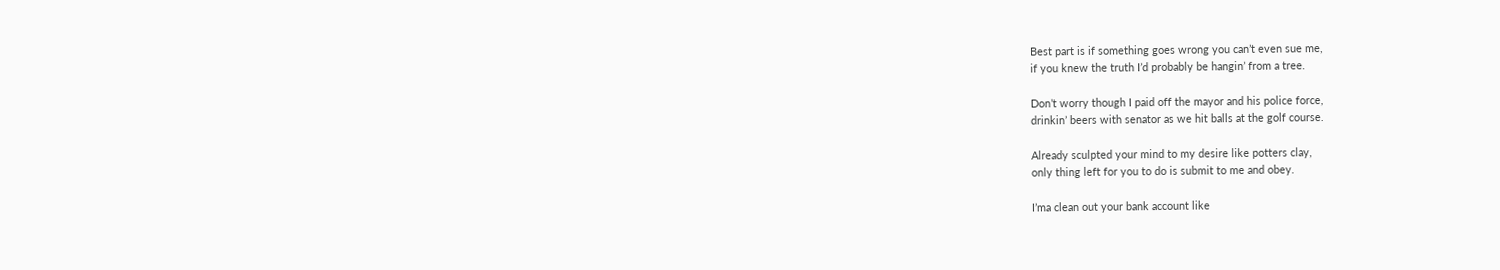Best part is if something goes wrong you can’t even sue me,
if you knew the truth I’d probably be hangin’ from a tree.

Don’t worry though I paid off the mayor and his police force,
drinkin’ beers with senator as we hit balls at the golf course.

Already sculpted your mind to my desire like potters clay,
only thing left for you to do is submit to me and obey.

I’ma clean out your bank account like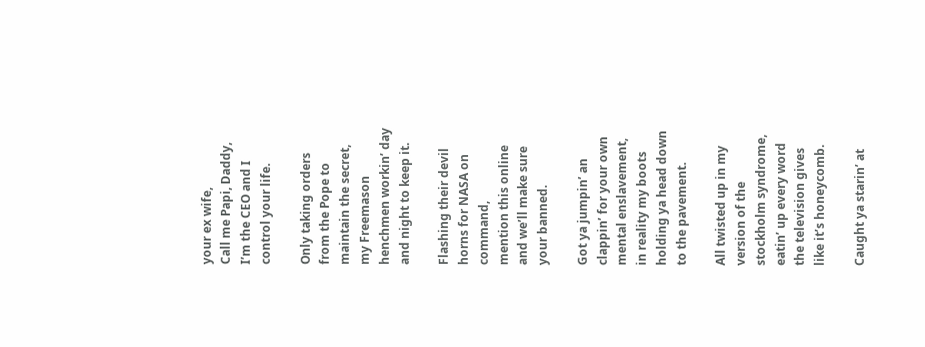your ex wife,
Call me Papi, Daddy, I’m the CEO and I control your life.

Only taking orders from the Pope to maintain the secret,
my Freemason henchmen workin’ day and night to keep it.

Flashing their devil horns for NASA on command,
mention this online and we’ll make sure your banned.

Got ya jumpin’ an clappin’ for your own mental enslavement,
in reality my boots holding ya head down to the pavement.

All twisted up in my version of the stockholm syndrome,
eatin’ up every word the television gives like it’s honeycomb.

Caught ya starin’ at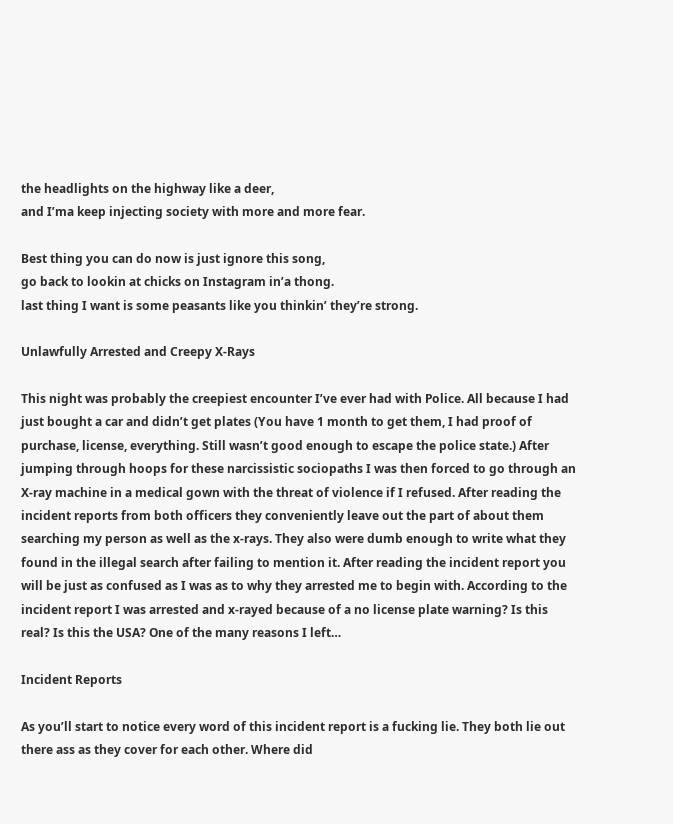the headlights on the highway like a deer,
and I’ma keep injecting society with more and more fear.

Best thing you can do now is just ignore this song,
go back to lookin at chicks on Instagram in’a thong.
last thing I want is some peasants like you thinkin’ they’re strong.

Unlawfully Arrested and Creepy X-Rays

This night was probably the creepiest encounter I’ve ever had with Police. All because I had just bought a car and didn’t get plates (You have 1 month to get them, I had proof of purchase, license, everything. Still wasn’t good enough to escape the police state.) After jumping through hoops for these narcissistic sociopaths I was then forced to go through an X-ray machine in a medical gown with the threat of violence if I refused. After reading the incident reports from both officers they conveniently leave out the part of about them searching my person as well as the x-rays. They also were dumb enough to write what they found in the illegal search after failing to mention it. After reading the incident report you will be just as confused as I was as to why they arrested me to begin with. According to the incident report I was arrested and x-rayed because of a no license plate warning? Is this real? Is this the USA? One of the many reasons I left…

Incident Reports

As you’ll start to notice every word of this incident report is a fucking lie. They both lie out there ass as they cover for each other. Where did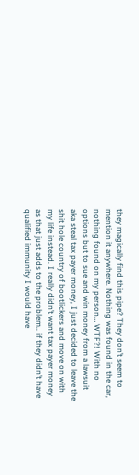they magically find this pipe? They don’t seem to mention it anywhere. Nothing was found in the car, nothing found on my person… WTF?! With no options but to sue and win money from a lawsuit aka steal tax payer money, I just decided to leave the shit hole country of bootlickers and move on with my life instead. I really didn’t want tax payer money as that just adds to the problem.. if they didn’t have qualified immunity I would have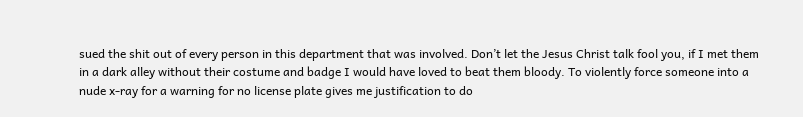sued the shit out of every person in this department that was involved. Don’t let the Jesus Christ talk fool you, if I met them in a dark alley without their costume and badge I would have loved to beat them bloody. To violently force someone into a nude x-ray for a warning for no license plate gives me justification to do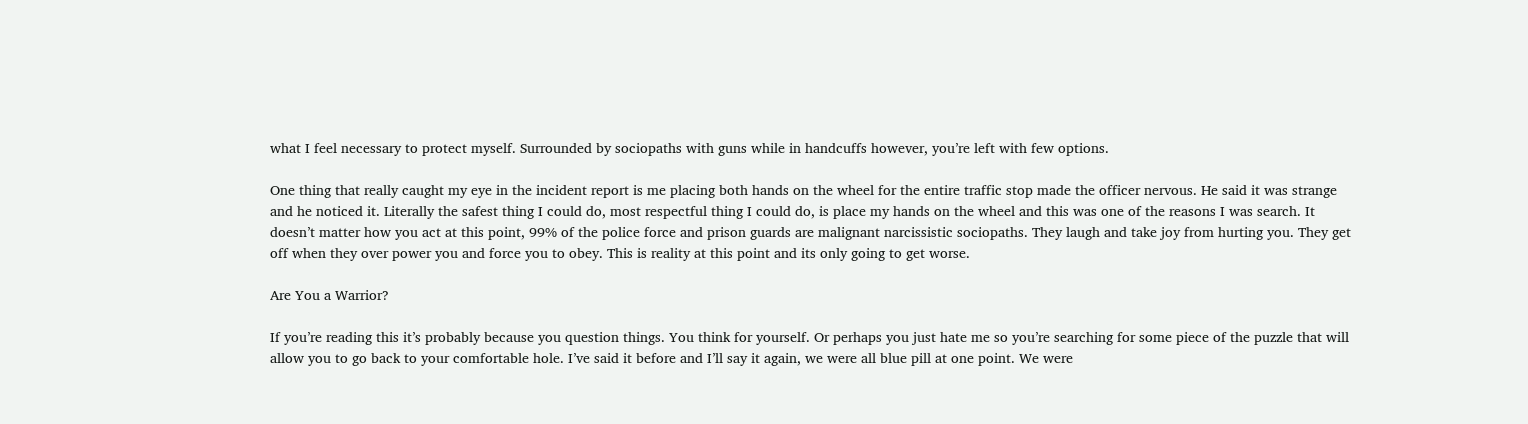what I feel necessary to protect myself. Surrounded by sociopaths with guns while in handcuffs however, you’re left with few options.

One thing that really caught my eye in the incident report is me placing both hands on the wheel for the entire traffic stop made the officer nervous. He said it was strange and he noticed it. Literally the safest thing I could do, most respectful thing I could do, is place my hands on the wheel and this was one of the reasons I was search. It doesn’t matter how you act at this point, 99% of the police force and prison guards are malignant narcissistic sociopaths. They laugh and take joy from hurting you. They get off when they over power you and force you to obey. This is reality at this point and its only going to get worse.

Are You a Warrior?

If you’re reading this it’s probably because you question things. You think for yourself. Or perhaps you just hate me so you’re searching for some piece of the puzzle that will allow you to go back to your comfortable hole. I’ve said it before and I’ll say it again, we were all blue pill at one point. We were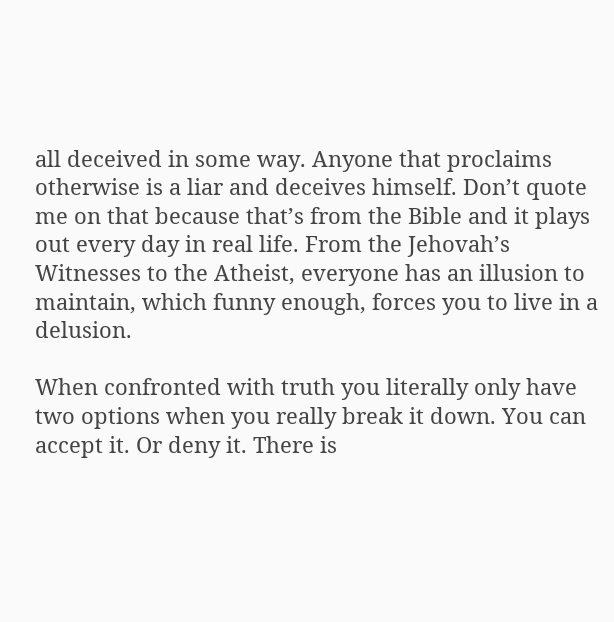all deceived in some way. Anyone that proclaims otherwise is a liar and deceives himself. Don’t quote me on that because that’s from the Bible and it plays out every day in real life. From the Jehovah’s Witnesses to the Atheist, everyone has an illusion to maintain, which funny enough, forces you to live in a delusion.

When confronted with truth you literally only have two options when you really break it down. You can accept it. Or deny it. There is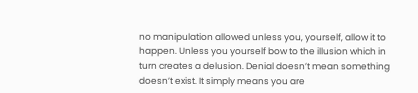no manipulation allowed unless you, yourself, allow it to happen. Unless you yourself bow to the illusion which in turn creates a delusion. Denial doesn’t mean something doesn’t exist. It simply means you are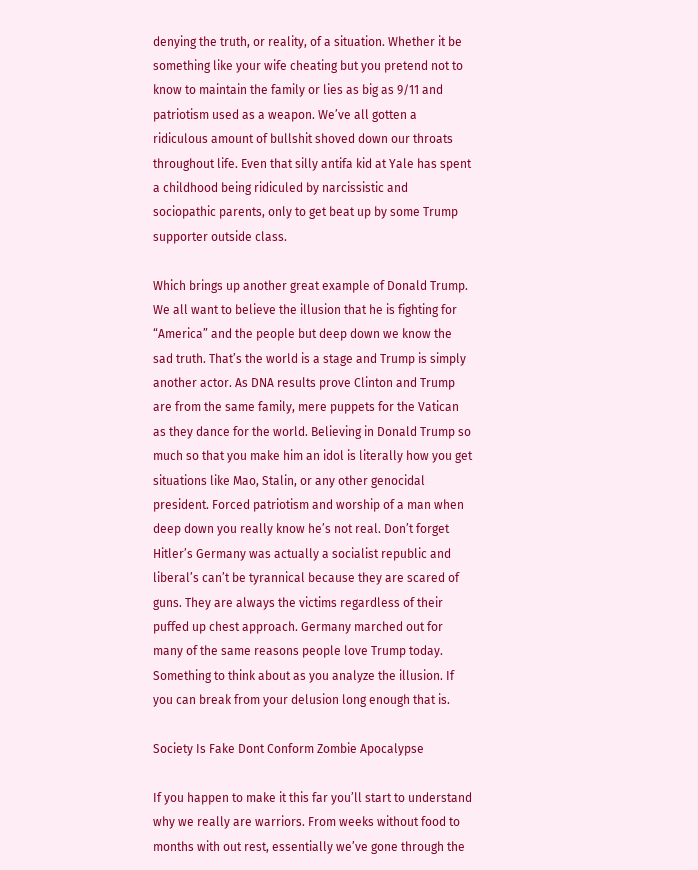denying the truth, or reality, of a situation. Whether it be something like your wife cheating but you pretend not to know to maintain the family or lies as big as 9/11 and patriotism used as a weapon. We’ve all gotten a ridiculous amount of bullshit shoved down our throats throughout life. Even that silly antifa kid at Yale has spent a childhood being ridiculed by narcissistic and sociopathic parents, only to get beat up by some Trump supporter outside class.

Which brings up another great example of Donald Trump. We all want to believe the illusion that he is fighting for “America” and the people but deep down we know the sad truth. That’s the world is a stage and Trump is simply another actor. As DNA results prove Clinton and Trump are from the same family, mere puppets for the Vatican as they dance for the world. Believing in Donald Trump so much so that you make him an idol is literally how you get situations like Mao, Stalin, or any other genocidal president. Forced patriotism and worship of a man when deep down you really know he’s not real. Don’t forget Hitler’s Germany was actually a socialist republic and liberal’s can’t be tyrannical because they are scared of guns. They are always the victims regardless of their puffed up chest approach. Germany marched out for many of the same reasons people love Trump today. Something to think about as you analyze the illusion. If you can break from your delusion long enough that is.

Society Is Fake Dont Conform Zombie Apocalypse

If you happen to make it this far you’ll start to understand why we really are warriors. From weeks without food to months with out rest, essentially we’ve gone through the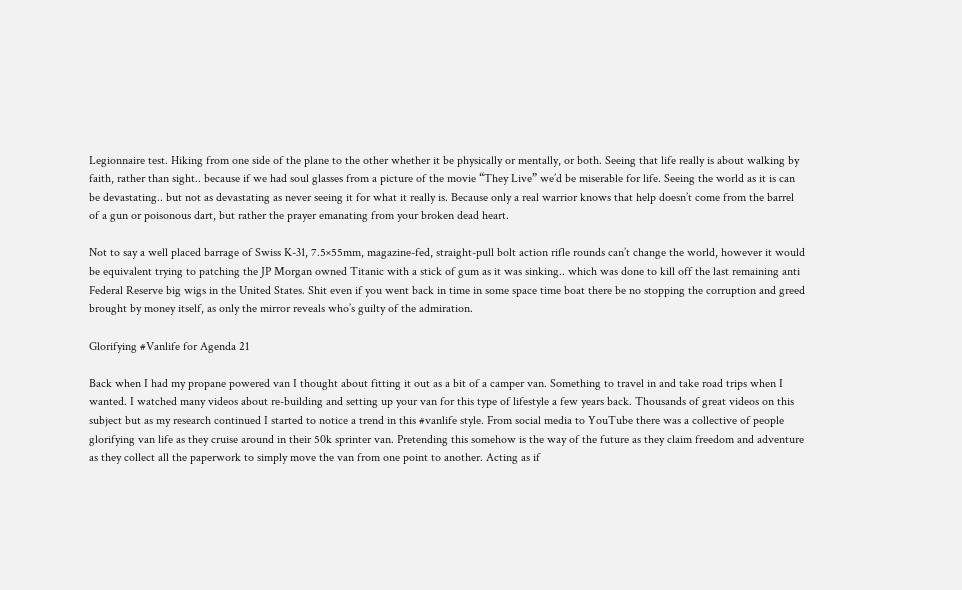Legionnaire test. Hiking from one side of the plane to the other whether it be physically or mentally, or both. Seeing that life really is about walking by faith, rather than sight.. because if we had soul glasses from a picture of the movie “They Live” we’d be miserable for life. Seeing the world as it is can be devastating.. but not as devastating as never seeing it for what it really is. Because only a real warrior knows that help doesn’t come from the barrel of a gun or poisonous dart, but rather the prayer emanating from your broken dead heart.

Not to say a well placed barrage of Swiss K-31, 7.5×55mm, magazine-fed, straight-pull bolt action rifle rounds can’t change the world, however it would be equivalent trying to patching the JP Morgan owned Titanic with a stick of gum as it was sinking.. which was done to kill off the last remaining anti Federal Reserve big wigs in the United States. Shit even if you went back in time in some space time boat there be no stopping the corruption and greed brought by money itself, as only the mirror reveals who’s guilty of the admiration.

Glorifying #Vanlife for Agenda 21

Back when I had my propane powered van I thought about fitting it out as a bit of a camper van. Something to travel in and take road trips when I wanted. I watched many videos about re-building and setting up your van for this type of lifestyle a few years back. Thousands of great videos on this subject but as my research continued I started to notice a trend in this #vanlife style. From social media to YouTube there was a collective of people glorifying van life as they cruise around in their 50k sprinter van. Pretending this somehow is the way of the future as they claim freedom and adventure as they collect all the paperwork to simply move the van from one point to another. Acting as if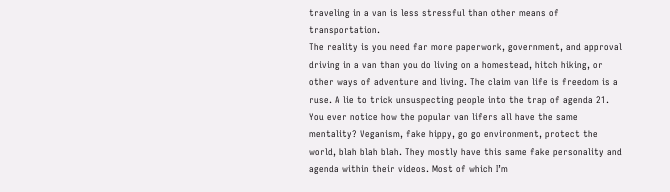traveling in a van is less stressful than other means of transportation.
The reality is you need far more paperwork, government, and approval driving in a van than you do living on a homestead, hitch hiking, or other ways of adventure and living. The claim van life is freedom is a ruse. A lie to trick unsuspecting people into the trap of agenda 21. You ever notice how the popular van lifers all have the same mentality? Veganism, fake hippy, go go environment, protect the world, blah blah blah. They mostly have this same fake personality and agenda within their videos. Most of which I’m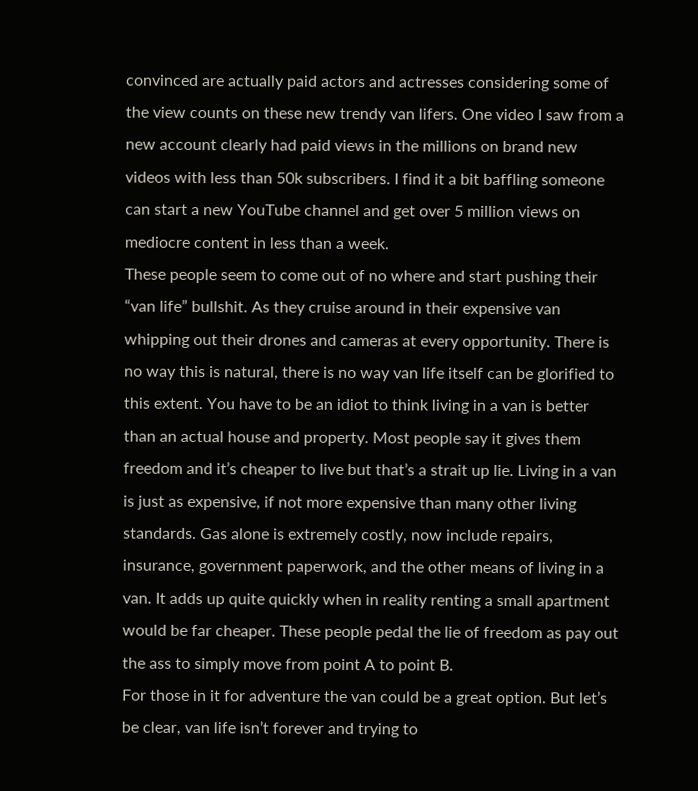convinced are actually paid actors and actresses considering some of the view counts on these new trendy van lifers. One video I saw from a new account clearly had paid views in the millions on brand new videos with less than 50k subscribers. I find it a bit baffling someone can start a new YouTube channel and get over 5 million views on mediocre content in less than a week.
These people seem to come out of no where and start pushing their “van life” bullshit. As they cruise around in their expensive van whipping out their drones and cameras at every opportunity. There is no way this is natural, there is no way van life itself can be glorified to this extent. You have to be an idiot to think living in a van is better than an actual house and property. Most people say it gives them freedom and it’s cheaper to live but that’s a strait up lie. Living in a van is just as expensive, if not more expensive than many other living standards. Gas alone is extremely costly, now include repairs, insurance, government paperwork, and the other means of living in a van. It adds up quite quickly when in reality renting a small apartment would be far cheaper. These people pedal the lie of freedom as pay out the ass to simply move from point A to point B.
For those in it for adventure the van could be a great option. But let’s be clear, van life isn’t forever and trying to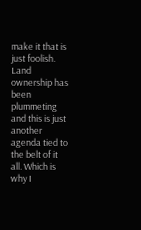make it that is just foolish. Land ownership has been plummeting and this is just another agenda tied to the belt of it all. Which is why I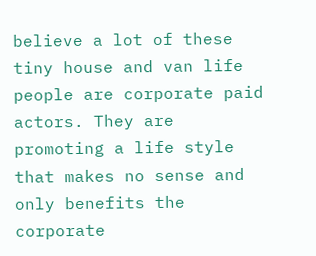believe a lot of these tiny house and van life people are corporate paid actors. They are promoting a life style that makes no sense and only benefits the corporate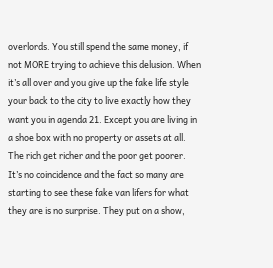overlords. You still spend the same money, if not MORE trying to achieve this delusion. When it’s all over and you give up the fake life style your back to the city to live exactly how they want you in agenda 21. Except you are living in a shoe box with no property or assets at all. The rich get richer and the poor get poorer.
It’s no coincidence and the fact so many are starting to see these fake van lifers for what they are is no surprise. They put on a show,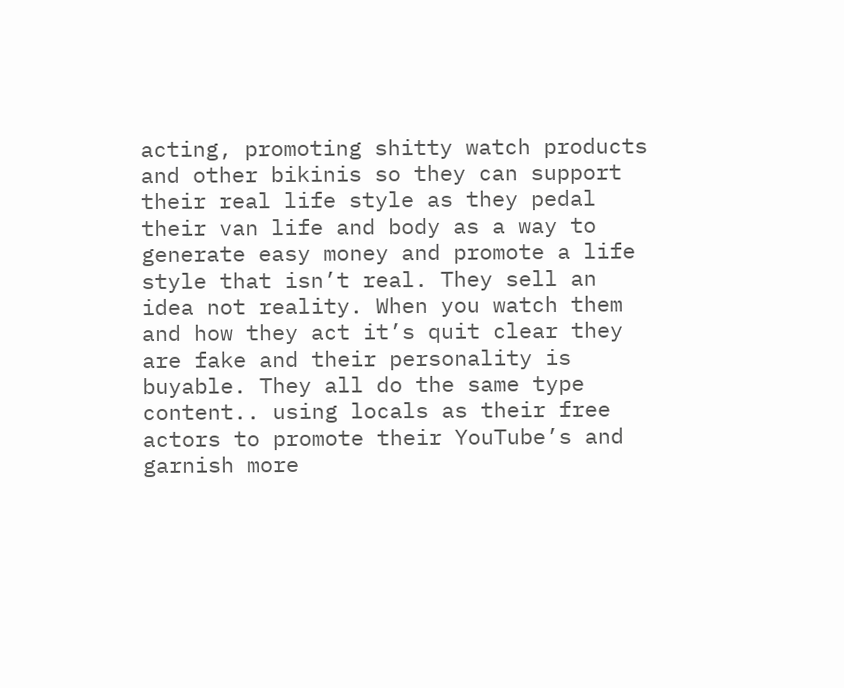acting, promoting shitty watch products and other bikinis so they can support their real life style as they pedal their van life and body as a way to generate easy money and promote a life style that isn’t real. They sell an idea not reality. When you watch them and how they act it’s quit clear they are fake and their personality is buyable. They all do the same type content.. using locals as their free actors to promote their YouTube’s and garnish more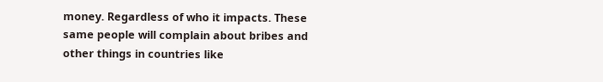money. Regardless of who it impacts. These same people will complain about bribes and other things in countries like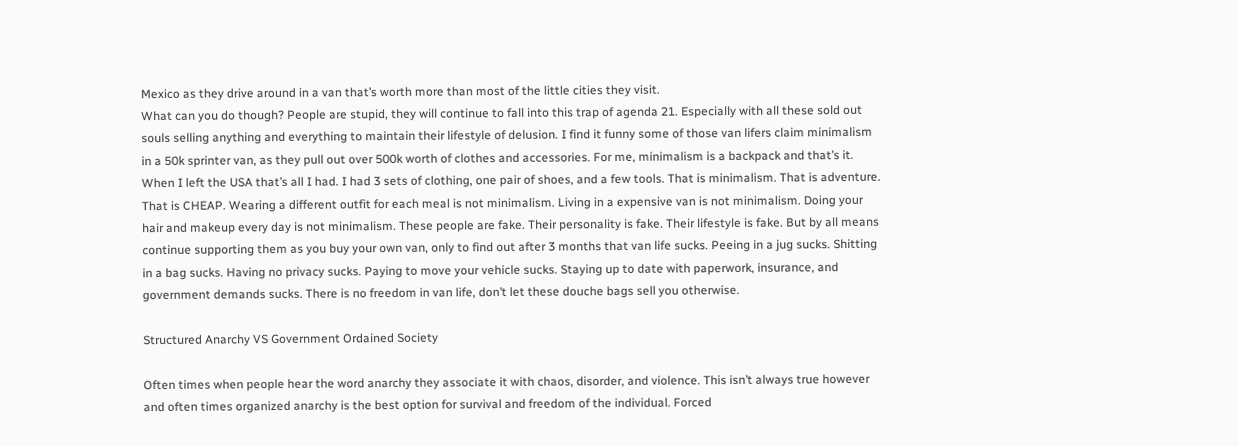Mexico as they drive around in a van that’s worth more than most of the little cities they visit.
What can you do though? People are stupid, they will continue to fall into this trap of agenda 21. Especially with all these sold out souls selling anything and everything to maintain their lifestyle of delusion. I find it funny some of those van lifers claim minimalism in a 50k sprinter van, as they pull out over 500k worth of clothes and accessories. For me, minimalism is a backpack and that’s it. When I left the USA that’s all I had. I had 3 sets of clothing, one pair of shoes, and a few tools. That is minimalism. That is adventure. That is CHEAP. Wearing a different outfit for each meal is not minimalism. Living in a expensive van is not minimalism. Doing your hair and makeup every day is not minimalism. These people are fake. Their personality is fake. Their lifestyle is fake. But by all means continue supporting them as you buy your own van, only to find out after 3 months that van life sucks. Peeing in a jug sucks. Shitting in a bag sucks. Having no privacy sucks. Paying to move your vehicle sucks. Staying up to date with paperwork, insurance, and government demands sucks. There is no freedom in van life, don’t let these douche bags sell you otherwise.

Structured Anarchy VS Government Ordained Society

Often times when people hear the word anarchy they associate it with chaos, disorder, and violence. This isn’t always true however and often times organized anarchy is the best option for survival and freedom of the individual. Forced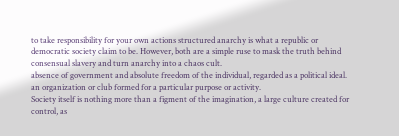to take responsibility for your own actions structured anarchy is what a republic or democratic society claim to be. However, both are a simple ruse to mask the truth behind consensual slavery and turn anarchy into a chaos cult.
absence of government and absolute freedom of the individual, regarded as a political ideal.
an organization or club formed for a particular purpose or activity.
Society itself is nothing more than a figment of the imagination, a large culture created for control, as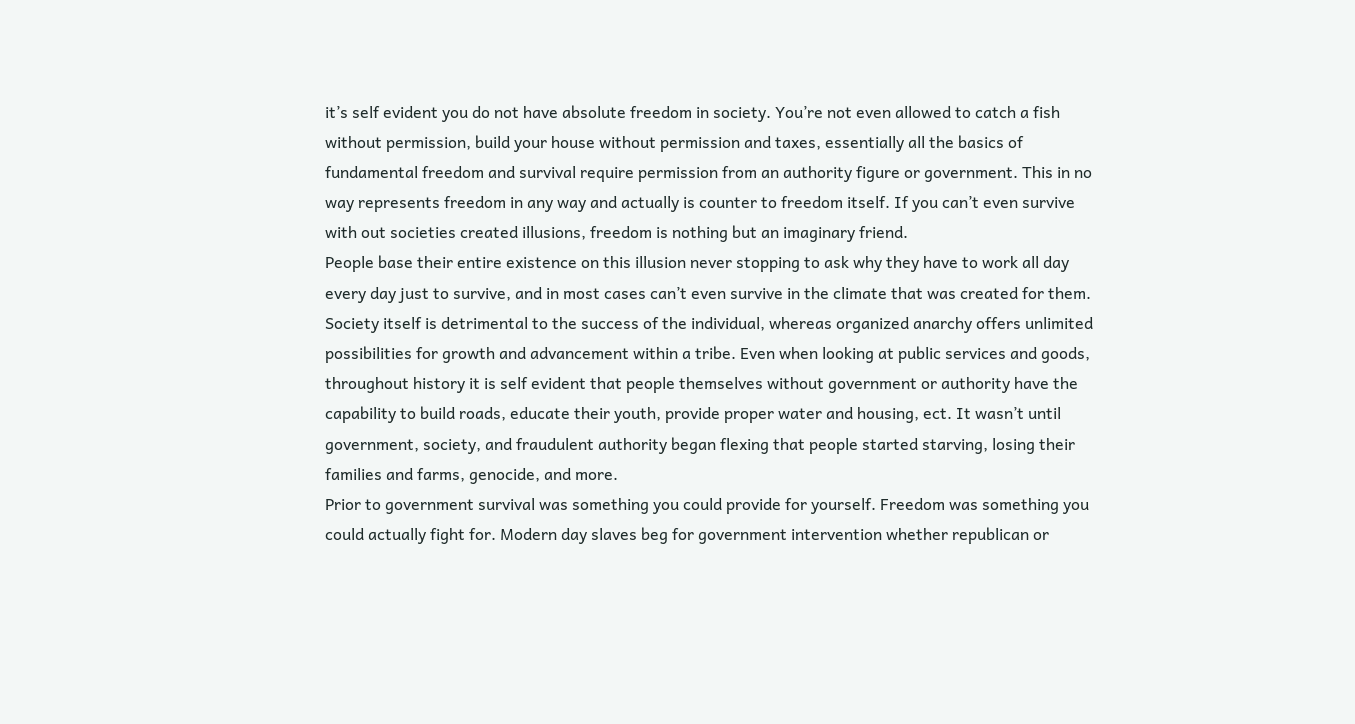it’s self evident you do not have absolute freedom in society. You’re not even allowed to catch a fish without permission, build your house without permission and taxes, essentially all the basics of fundamental freedom and survival require permission from an authority figure or government. This in no way represents freedom in any way and actually is counter to freedom itself. If you can’t even survive with out societies created illusions, freedom is nothing but an imaginary friend.
People base their entire existence on this illusion never stopping to ask why they have to work all day every day just to survive, and in most cases can’t even survive in the climate that was created for them. Society itself is detrimental to the success of the individual, whereas organized anarchy offers unlimited possibilities for growth and advancement within a tribe. Even when looking at public services and goods, throughout history it is self evident that people themselves without government or authority have the capability to build roads, educate their youth, provide proper water and housing, ect. It wasn’t until government, society, and fraudulent authority began flexing that people started starving, losing their families and farms, genocide, and more.
Prior to government survival was something you could provide for yourself. Freedom was something you could actually fight for. Modern day slaves beg for government intervention whether republican or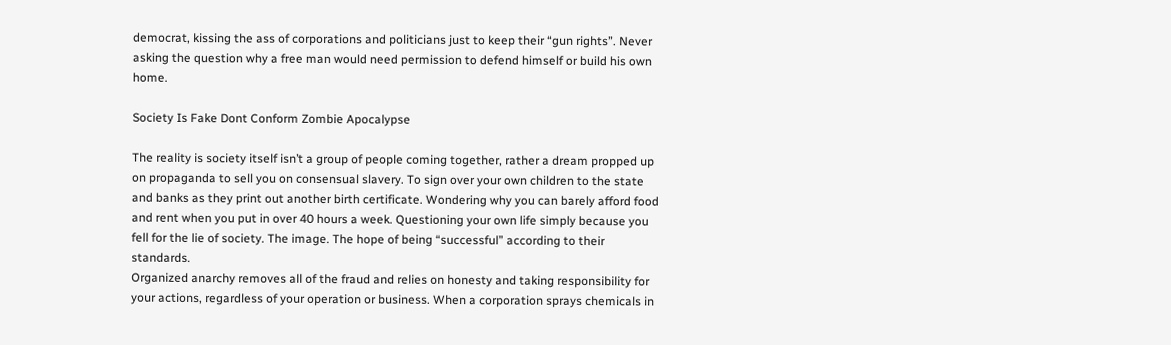democrat, kissing the ass of corporations and politicians just to keep their “gun rights”. Never asking the question why a free man would need permission to defend himself or build his own home.

Society Is Fake Dont Conform Zombie Apocalypse

The reality is society itself isn’t a group of people coming together, rather a dream propped up on propaganda to sell you on consensual slavery. To sign over your own children to the state and banks as they print out another birth certificate. Wondering why you can barely afford food and rent when you put in over 40 hours a week. Questioning your own life simply because you fell for the lie of society. The image. The hope of being “successful” according to their standards.
Organized anarchy removes all of the fraud and relies on honesty and taking responsibility for your actions, regardless of your operation or business. When a corporation sprays chemicals in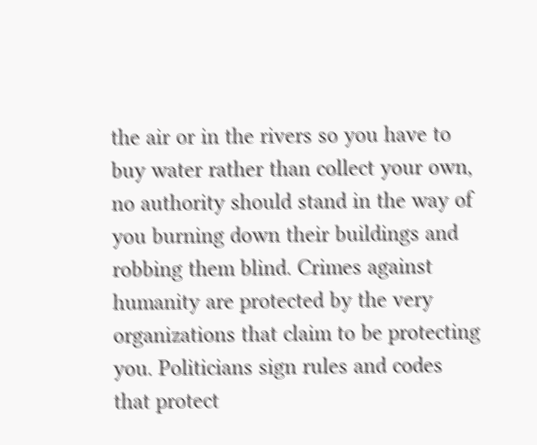the air or in the rivers so you have to buy water rather than collect your own, no authority should stand in the way of you burning down their buildings and robbing them blind. Crimes against humanity are protected by the very organizations that claim to be protecting you. Politicians sign rules and codes that protect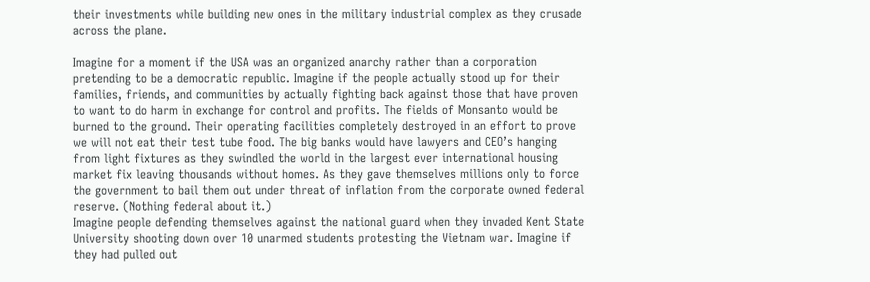their investments while building new ones in the military industrial complex as they crusade across the plane.

Imagine for a moment if the USA was an organized anarchy rather than a corporation pretending to be a democratic republic. Imagine if the people actually stood up for their families, friends, and communities by actually fighting back against those that have proven to want to do harm in exchange for control and profits. The fields of Monsanto would be burned to the ground. Their operating facilities completely destroyed in an effort to prove we will not eat their test tube food. The big banks would have lawyers and CEO’s hanging from light fixtures as they swindled the world in the largest ever international housing market fix leaving thousands without homes. As they gave themselves millions only to force the government to bail them out under threat of inflation from the corporate owned federal reserve. (Nothing federal about it.)
Imagine people defending themselves against the national guard when they invaded Kent State University shooting down over 10 unarmed students protesting the Vietnam war. Imagine if they had pulled out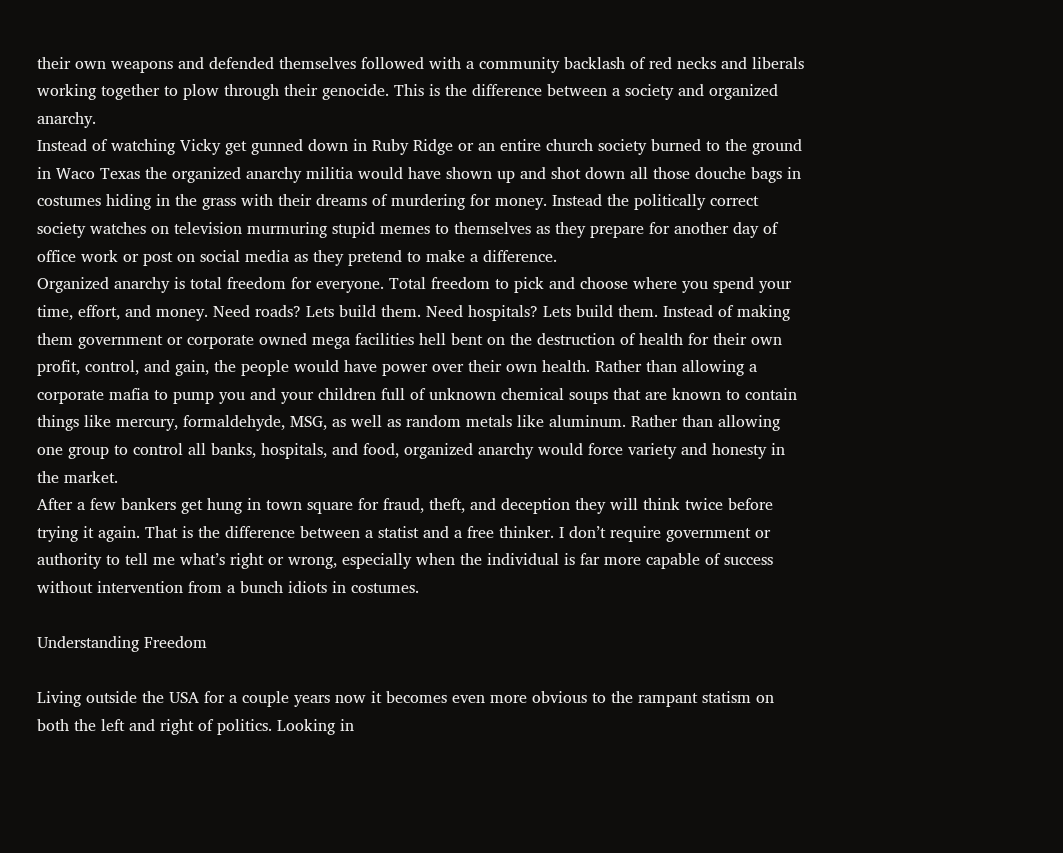their own weapons and defended themselves followed with a community backlash of red necks and liberals working together to plow through their genocide. This is the difference between a society and organized anarchy.
Instead of watching Vicky get gunned down in Ruby Ridge or an entire church society burned to the ground in Waco Texas the organized anarchy militia would have shown up and shot down all those douche bags in costumes hiding in the grass with their dreams of murdering for money. Instead the politically correct society watches on television murmuring stupid memes to themselves as they prepare for another day of office work or post on social media as they pretend to make a difference.
Organized anarchy is total freedom for everyone. Total freedom to pick and choose where you spend your time, effort, and money. Need roads? Lets build them. Need hospitals? Lets build them. Instead of making them government or corporate owned mega facilities hell bent on the destruction of health for their own profit, control, and gain, the people would have power over their own health. Rather than allowing a corporate mafia to pump you and your children full of unknown chemical soups that are known to contain things like mercury, formaldehyde, MSG, as well as random metals like aluminum. Rather than allowing one group to control all banks, hospitals, and food, organized anarchy would force variety and honesty in the market.
After a few bankers get hung in town square for fraud, theft, and deception they will think twice before trying it again. That is the difference between a statist and a free thinker. I don’t require government or authority to tell me what’s right or wrong, especially when the individual is far more capable of success without intervention from a bunch idiots in costumes.

Understanding Freedom

Living outside the USA for a couple years now it becomes even more obvious to the rampant statism on both the left and right of politics. Looking in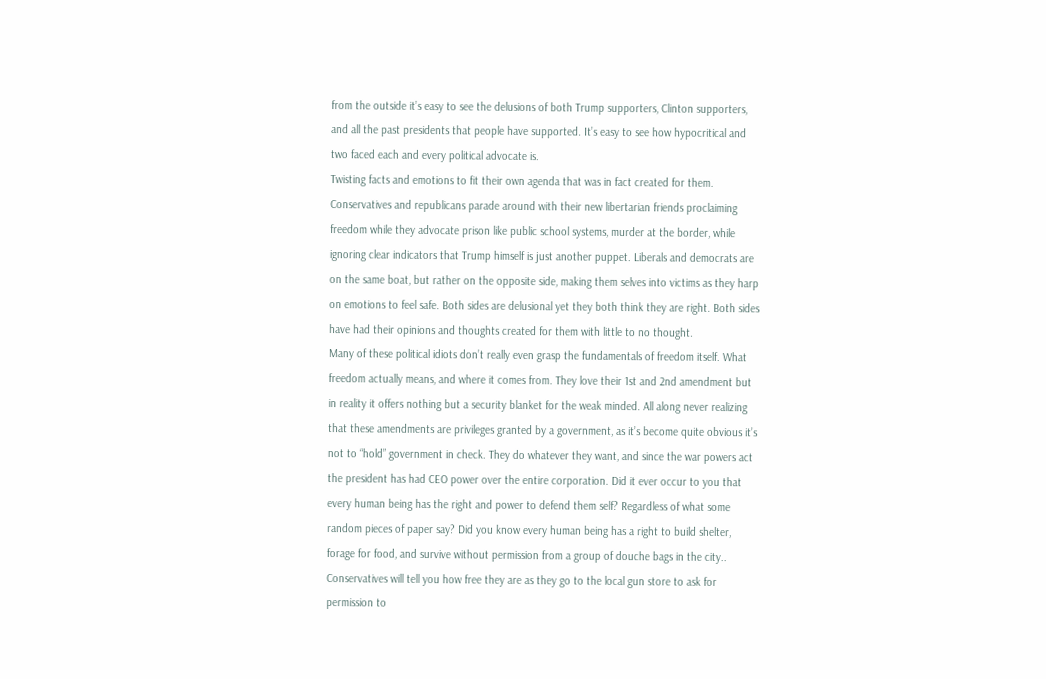from the outside it’s easy to see the delusions of both Trump supporters, Clinton supporters, and all the past presidents that people have supported. It’s easy to see how hypocritical and two faced each and every political advocate is.
Twisting facts and emotions to fit their own agenda that was in fact created for them. Conservatives and republicans parade around with their new libertarian friends proclaiming freedom while they advocate prison like public school systems, murder at the border, while ignoring clear indicators that Trump himself is just another puppet. Liberals and democrats are on the same boat, but rather on the opposite side, making them selves into victims as they harp on emotions to feel safe. Both sides are delusional yet they both think they are right. Both sides have had their opinions and thoughts created for them with little to no thought.
Many of these political idiots don’t really even grasp the fundamentals of freedom itself. What freedom actually means, and where it comes from. They love their 1st and 2nd amendment but in reality it offers nothing but a security blanket for the weak minded. All along never realizing that these amendments are privileges granted by a government, as it’s become quite obvious it’s not to “hold” government in check. They do whatever they want, and since the war powers act the president has had CEO power over the entire corporation. Did it ever occur to you that every human being has the right and power to defend them self? Regardless of what some random pieces of paper say? Did you know every human being has a right to build shelter, forage for food, and survive without permission from a group of douche bags in the city..
Conservatives will tell you how free they are as they go to the local gun store to ask for permission to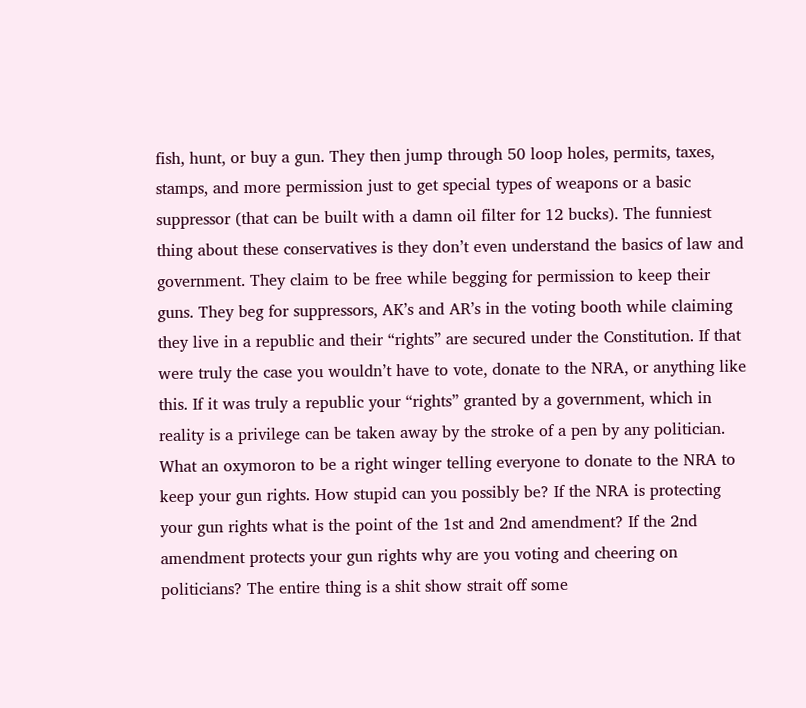fish, hunt, or buy a gun. They then jump through 50 loop holes, permits, taxes, stamps, and more permission just to get special types of weapons or a basic suppressor (that can be built with a damn oil filter for 12 bucks). The funniest thing about these conservatives is they don’t even understand the basics of law and government. They claim to be free while begging for permission to keep their guns. They beg for suppressors, AK’s and AR’s in the voting booth while claiming they live in a republic and their “rights” are secured under the Constitution. If that were truly the case you wouldn’t have to vote, donate to the NRA, or anything like this. If it was truly a republic your “rights” granted by a government, which in reality is a privilege can be taken away by the stroke of a pen by any politician.
What an oxymoron to be a right winger telling everyone to donate to the NRA to keep your gun rights. How stupid can you possibly be? If the NRA is protecting your gun rights what is the point of the 1st and 2nd amendment? If the 2nd amendment protects your gun rights why are you voting and cheering on politicians? The entire thing is a shit show strait off some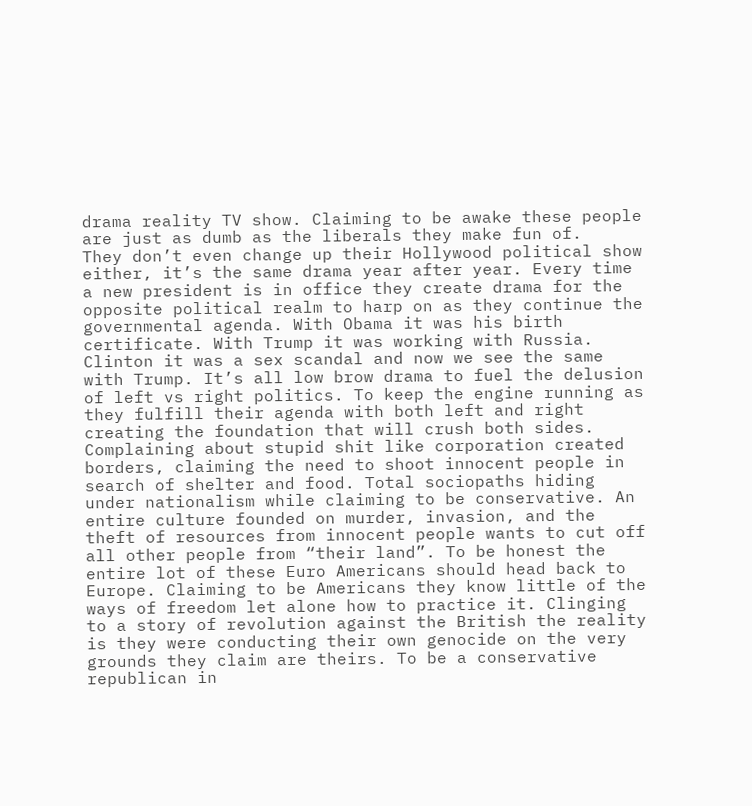drama reality TV show. Claiming to be awake these people are just as dumb as the liberals they make fun of.
They don’t even change up their Hollywood political show either, it’s the same drama year after year. Every time a new president is in office they create drama for the opposite political realm to harp on as they continue the governmental agenda. With Obama it was his birth certificate. With Trump it was working with Russia. Clinton it was a sex scandal and now we see the same with Trump. It’s all low brow drama to fuel the delusion of left vs right politics. To keep the engine running as they fulfill their agenda with both left and right creating the foundation that will crush both sides.
Complaining about stupid shit like corporation created borders, claiming the need to shoot innocent people in search of shelter and food. Total sociopaths hiding under nationalism while claiming to be conservative. An entire culture founded on murder, invasion, and the theft of resources from innocent people wants to cut off all other people from “their land”. To be honest the entire lot of these Euro Americans should head back to Europe. Claiming to be Americans they know little of the ways of freedom let alone how to practice it. Clinging to a story of revolution against the British the reality is they were conducting their own genocide on the very grounds they claim are theirs. To be a conservative republican in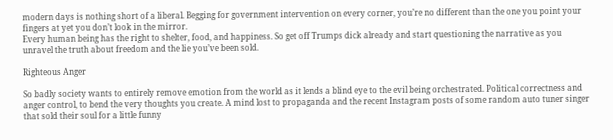modern days is nothing short of a liberal. Begging for government intervention on every corner, you’re no different than the one you point your fingers at yet you don’t look in the mirror.
Every human being has the right to shelter, food, and happiness. So get off Trumps dick already and start questioning the narrative as you unravel the truth about freedom and the lie you’ve been sold.

Righteous Anger

So badly society wants to entirely remove emotion from the world as it lends a blind eye to the evil being orchestrated. Political correctness and anger control, to bend the very thoughts you create. A mind lost to propaganda and the recent Instagram posts of some random auto tuner singer that sold their soul for a little funny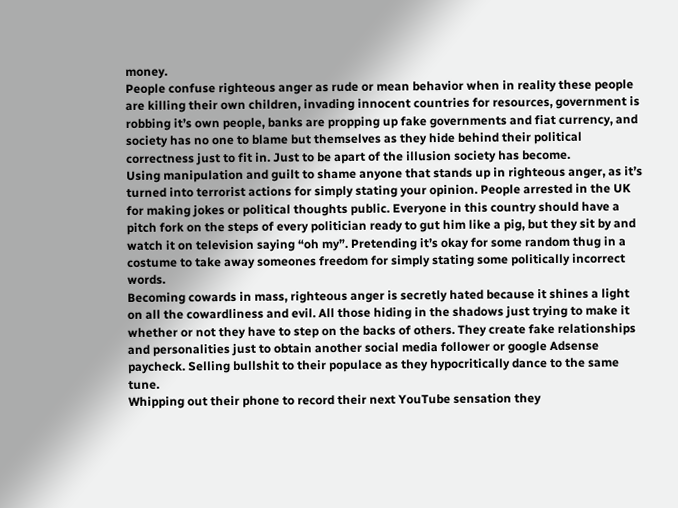money.
People confuse righteous anger as rude or mean behavior when in reality these people are killing their own children, invading innocent countries for resources, government is robbing it’s own people, banks are propping up fake governments and fiat currency, and society has no one to blame but themselves as they hide behind their political correctness just to fit in. Just to be apart of the illusion society has become.
Using manipulation and guilt to shame anyone that stands up in righteous anger, as it’s turned into terrorist actions for simply stating your opinion. People arrested in the UK for making jokes or political thoughts public. Everyone in this country should have a pitch fork on the steps of every politician ready to gut him like a pig, but they sit by and watch it on television saying “oh my”. Pretending it’s okay for some random thug in a costume to take away someones freedom for simply stating some politically incorrect words.
Becoming cowards in mass, righteous anger is secretly hated because it shines a light on all the cowardliness and evil. All those hiding in the shadows just trying to make it whether or not they have to step on the backs of others. They create fake relationships and personalities just to obtain another social media follower or google Adsense paycheck. Selling bullshit to their populace as they hypocritically dance to the same tune.
Whipping out their phone to record their next YouTube sensation they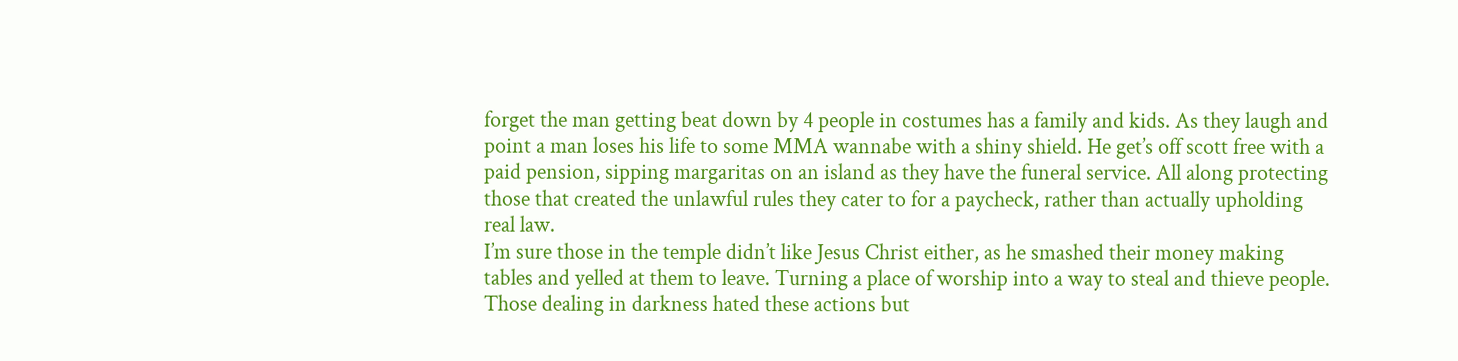forget the man getting beat down by 4 people in costumes has a family and kids. As they laugh and point a man loses his life to some MMA wannabe with a shiny shield. He get’s off scott free with a paid pension, sipping margaritas on an island as they have the funeral service. All along protecting those that created the unlawful rules they cater to for a paycheck, rather than actually upholding real law.
I’m sure those in the temple didn’t like Jesus Christ either, as he smashed their money making tables and yelled at them to leave. Turning a place of worship into a way to steal and thieve people. Those dealing in darkness hated these actions but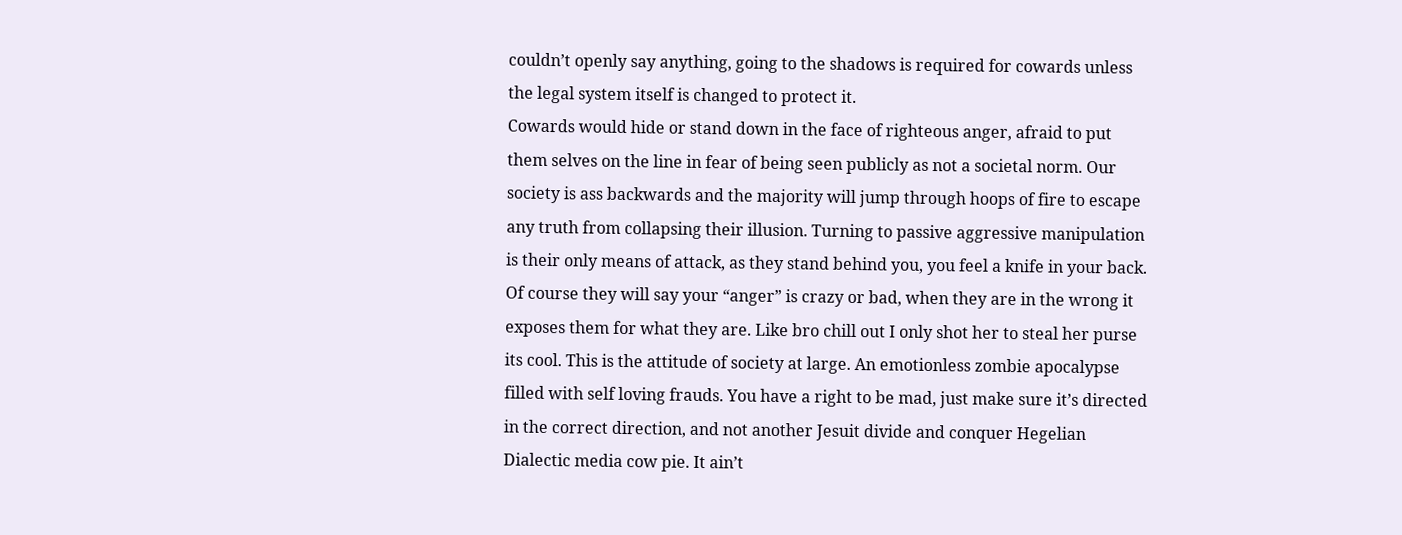couldn’t openly say anything, going to the shadows is required for cowards unless the legal system itself is changed to protect it.
Cowards would hide or stand down in the face of righteous anger, afraid to put them selves on the line in fear of being seen publicly as not a societal norm. Our society is ass backwards and the majority will jump through hoops of fire to escape any truth from collapsing their illusion. Turning to passive aggressive manipulation is their only means of attack, as they stand behind you, you feel a knife in your back.
Of course they will say your “anger” is crazy or bad, when they are in the wrong it exposes them for what they are. Like bro chill out I only shot her to steal her purse its cool. This is the attitude of society at large. An emotionless zombie apocalypse filled with self loving frauds. You have a right to be mad, just make sure it’s directed in the correct direction, and not another Jesuit divide and conquer Hegelian Dialectic media cow pie. It ain’t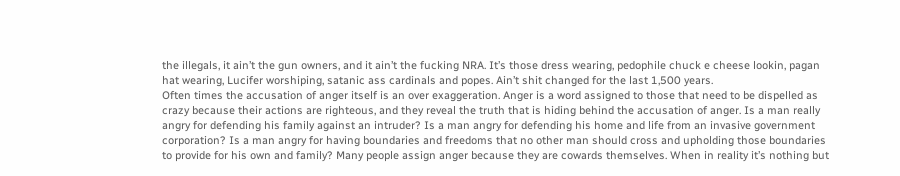the illegals, it ain’t the gun owners, and it ain’t the fucking NRA. It’s those dress wearing, pedophile chuck e cheese lookin, pagan hat wearing, Lucifer worshiping, satanic ass cardinals and popes. Ain’t shit changed for the last 1,500 years.
Often times the accusation of anger itself is an over exaggeration. Anger is a word assigned to those that need to be dispelled as crazy because their actions are righteous, and they reveal the truth that is hiding behind the accusation of anger. Is a man really angry for defending his family against an intruder? Is a man angry for defending his home and life from an invasive government corporation? Is a man angry for having boundaries and freedoms that no other man should cross and upholding those boundaries to provide for his own and family? Many people assign anger because they are cowards themselves. When in reality it’s nothing but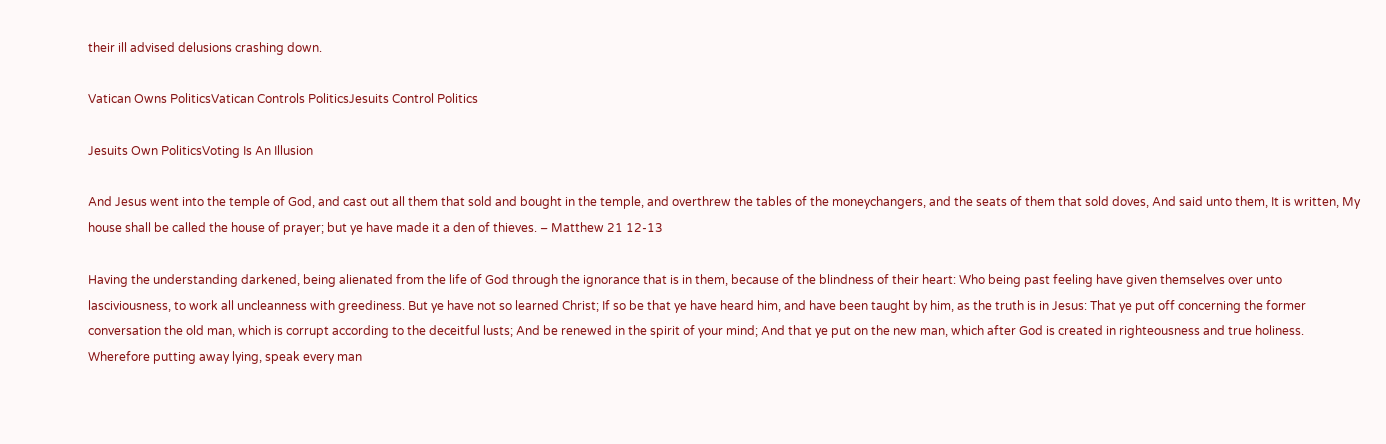their ill advised delusions crashing down.

Vatican Owns PoliticsVatican Controls PoliticsJesuits Control Politics

Jesuits Own PoliticsVoting Is An Illusion

And Jesus went into the temple of God, and cast out all them that sold and bought in the temple, and overthrew the tables of the moneychangers, and the seats of them that sold doves, And said unto them, It is written, My house shall be called the house of prayer; but ye have made it a den of thieves. – Matthew 21 12-13

Having the understanding darkened, being alienated from the life of God through the ignorance that is in them, because of the blindness of their heart: Who being past feeling have given themselves over unto lasciviousness, to work all uncleanness with greediness. But ye have not so learned Christ; If so be that ye have heard him, and have been taught by him, as the truth is in Jesus: That ye put off concerning the former conversation the old man, which is corrupt according to the deceitful lusts; And be renewed in the spirit of your mind; And that ye put on the new man, which after God is created in righteousness and true holiness. Wherefore putting away lying, speak every man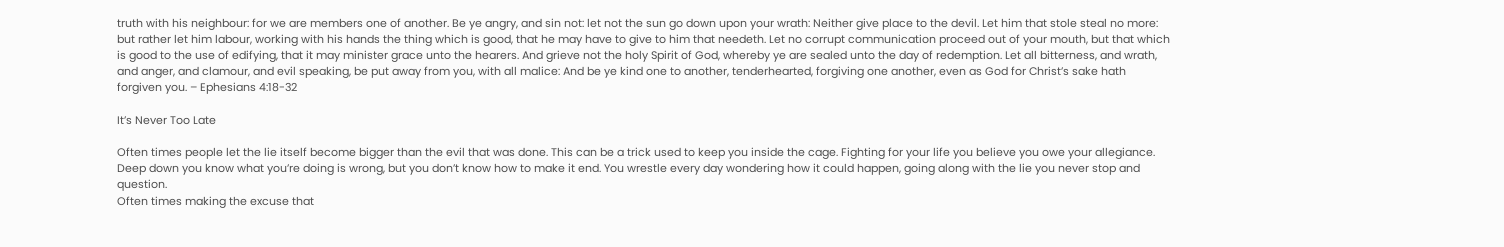truth with his neighbour: for we are members one of another. Be ye angry, and sin not: let not the sun go down upon your wrath: Neither give place to the devil. Let him that stole steal no more: but rather let him labour, working with his hands the thing which is good, that he may have to give to him that needeth. Let no corrupt communication proceed out of your mouth, but that which is good to the use of edifying, that it may minister grace unto the hearers. And grieve not the holy Spirit of God, whereby ye are sealed unto the day of redemption. Let all bitterness, and wrath, and anger, and clamour, and evil speaking, be put away from you, with all malice: And be ye kind one to another, tenderhearted, forgiving one another, even as God for Christ’s sake hath forgiven you. – Ephesians 4:18-32

It’s Never Too Late

Often times people let the lie itself become bigger than the evil that was done. This can be a trick used to keep you inside the cage. Fighting for your life you believe you owe your allegiance. Deep down you know what you’re doing is wrong, but you don’t know how to make it end. You wrestle every day wondering how it could happen, going along with the lie you never stop and question.
Often times making the excuse that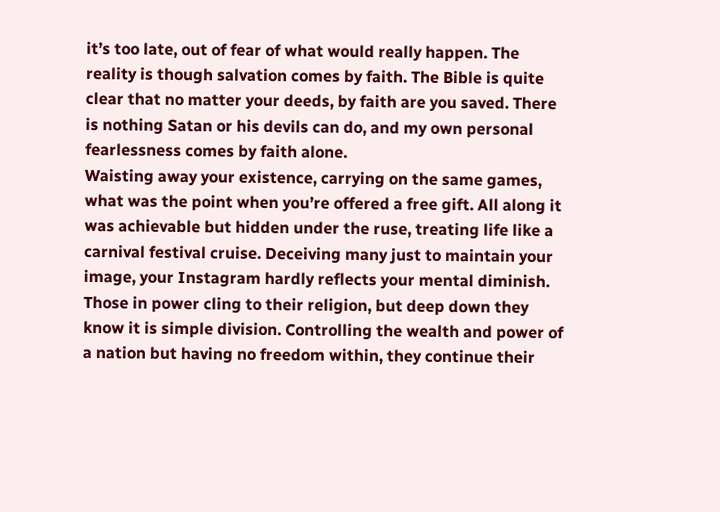it’s too late, out of fear of what would really happen. The reality is though salvation comes by faith. The Bible is quite clear that no matter your deeds, by faith are you saved. There is nothing Satan or his devils can do, and my own personal fearlessness comes by faith alone.
Waisting away your existence, carrying on the same games, what was the point when you’re offered a free gift. All along it was achievable but hidden under the ruse, treating life like a carnival festival cruise. Deceiving many just to maintain your image, your Instagram hardly reflects your mental diminish.
Those in power cling to their religion, but deep down they know it is simple division. Controlling the wealth and power of a nation but having no freedom within, they continue their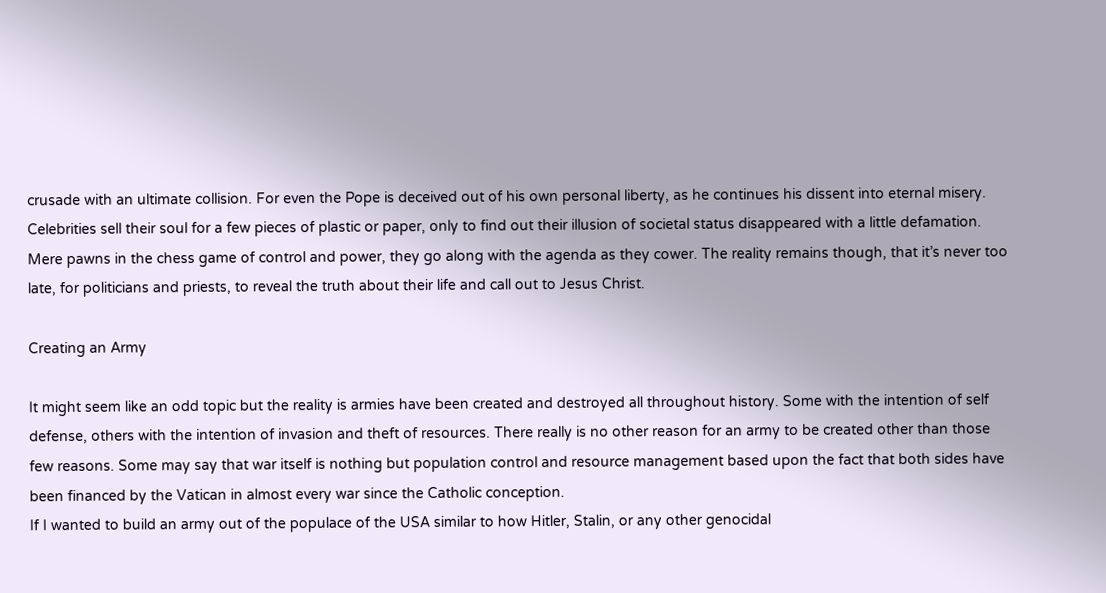crusade with an ultimate collision. For even the Pope is deceived out of his own personal liberty, as he continues his dissent into eternal misery.
Celebrities sell their soul for a few pieces of plastic or paper, only to find out their illusion of societal status disappeared with a little defamation. Mere pawns in the chess game of control and power, they go along with the agenda as they cower. The reality remains though, that it’s never too late, for politicians and priests, to reveal the truth about their life and call out to Jesus Christ.

Creating an Army

It might seem like an odd topic but the reality is armies have been created and destroyed all throughout history. Some with the intention of self defense, others with the intention of invasion and theft of resources. There really is no other reason for an army to be created other than those few reasons. Some may say that war itself is nothing but population control and resource management based upon the fact that both sides have been financed by the Vatican in almost every war since the Catholic conception.
If I wanted to build an army out of the populace of the USA similar to how Hitler, Stalin, or any other genocidal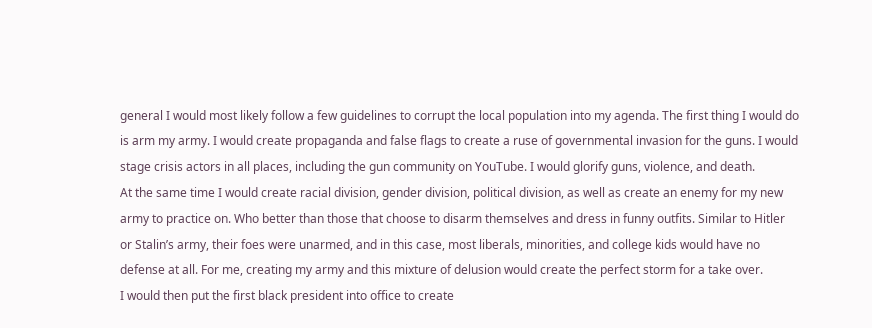general I would most likely follow a few guidelines to corrupt the local population into my agenda. The first thing I would do is arm my army. I would create propaganda and false flags to create a ruse of governmental invasion for the guns. I would stage crisis actors in all places, including the gun community on YouTube. I would glorify guns, violence, and death.
At the same time I would create racial division, gender division, political division, as well as create an enemy for my new army to practice on. Who better than those that choose to disarm themselves and dress in funny outfits. Similar to Hitler or Stalin’s army, their foes were unarmed, and in this case, most liberals, minorities, and college kids would have no defense at all. For me, creating my army and this mixture of delusion would create the perfect storm for a take over.
I would then put the first black president into office to create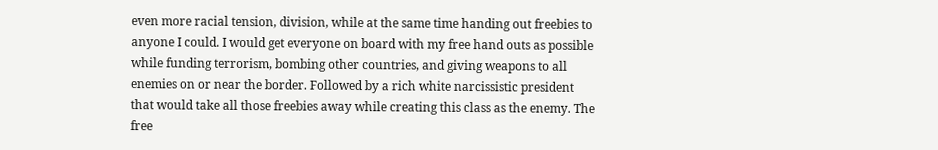even more racial tension, division, while at the same time handing out freebies to anyone I could. I would get everyone on board with my free hand outs as possible while funding terrorism, bombing other countries, and giving weapons to all enemies on or near the border. Followed by a rich white narcissistic president that would take all those freebies away while creating this class as the enemy. The free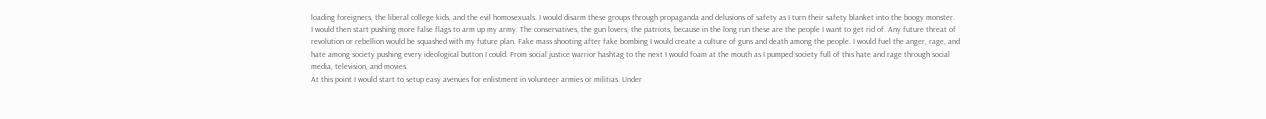loading foreigners, the liberal college kids, and the evil homosexuals. I would disarm these groups through propaganda and delusions of safety as I turn their safety blanket into the boogy monster.
I would then start pushing more false flags to arm up my army. The conservatives, the gun lovers, the patriots, because in the long run these are the people I want to get rid of. Any future threat of revolution or rebellion would be squashed with my future plan. Fake mass shooting after fake bombing I would create a culture of guns and death among the people. I would fuel the anger, rage, and hate among society pushing every ideological button I could. From social justice warrior hashtag to the next I would foam at the mouth as I pumped society full of this hate and rage through social media, television, and movies.
At this point I would start to setup easy avenues for enlistment in volunteer armies or militias. Under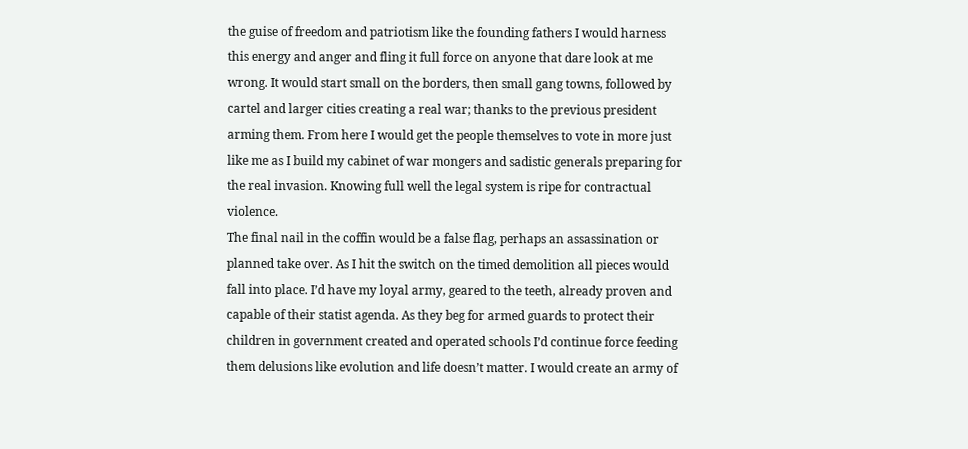the guise of freedom and patriotism like the founding fathers I would harness this energy and anger and fling it full force on anyone that dare look at me wrong. It would start small on the borders, then small gang towns, followed by cartel and larger cities creating a real war; thanks to the previous president arming them. From here I would get the people themselves to vote in more just like me as I build my cabinet of war mongers and sadistic generals preparing for the real invasion. Knowing full well the legal system is ripe for contractual violence.
The final nail in the coffin would be a false flag, perhaps an assassination or planned take over. As I hit the switch on the timed demolition all pieces would fall into place. I’d have my loyal army, geared to the teeth, already proven and capable of their statist agenda. As they beg for armed guards to protect their children in government created and operated schools I’d continue force feeding them delusions like evolution and life doesn’t matter. I would create an army of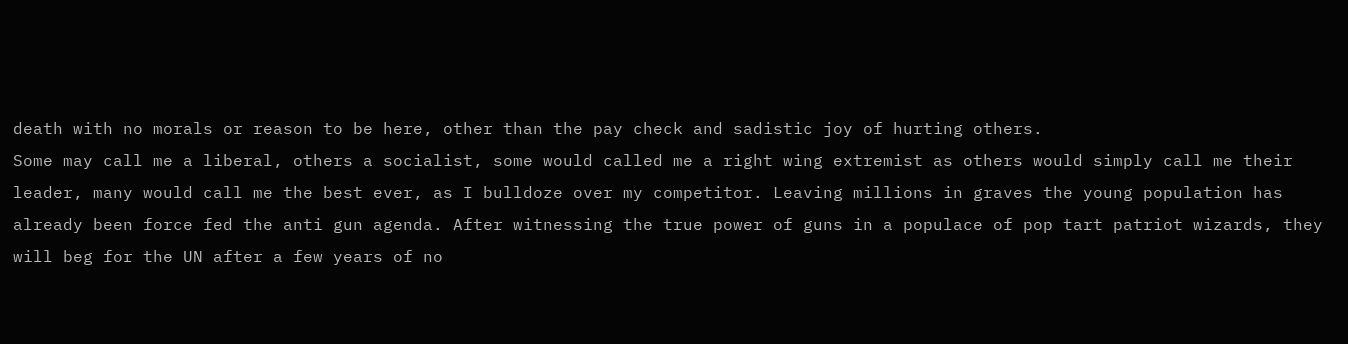death with no morals or reason to be here, other than the pay check and sadistic joy of hurting others.
Some may call me a liberal, others a socialist, some would called me a right wing extremist as others would simply call me their leader, many would call me the best ever, as I bulldoze over my competitor. Leaving millions in graves the young population has already been force fed the anti gun agenda. After witnessing the true power of guns in a populace of pop tart patriot wizards, they will beg for the UN after a few years of no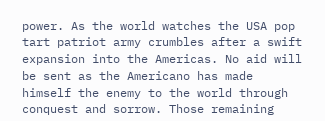power. As the world watches the USA pop tart patriot army crumbles after a swift expansion into the Americas. No aid will be sent as the Americano has made himself the enemy to the world through conquest and sorrow. Those remaining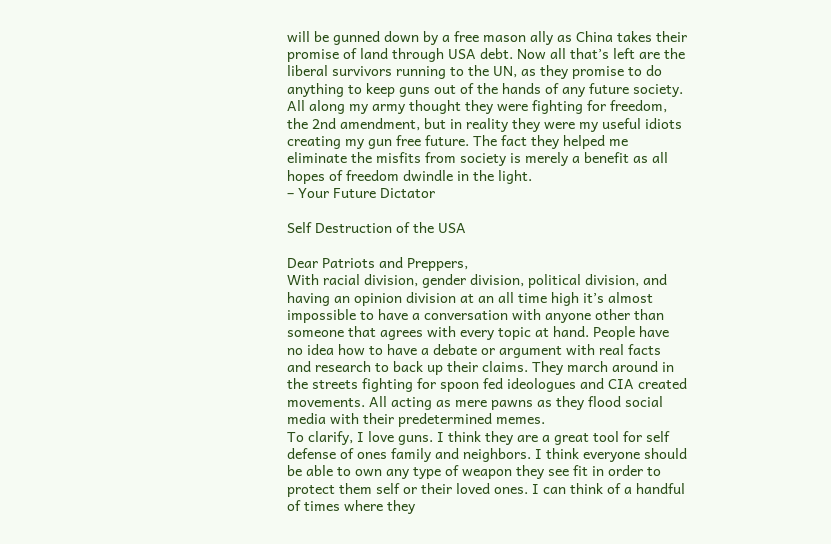will be gunned down by a free mason ally as China takes their promise of land through USA debt. Now all that’s left are the liberal survivors running to the UN, as they promise to do anything to keep guns out of the hands of any future society.
All along my army thought they were fighting for freedom, the 2nd amendment, but in reality they were my useful idiots creating my gun free future. The fact they helped me eliminate the misfits from society is merely a benefit as all hopes of freedom dwindle in the light.
– Your Future Dictator

Self Destruction of the USA

Dear Patriots and Preppers,
With racial division, gender division, political division, and having an opinion division at an all time high it’s almost impossible to have a conversation with anyone other than someone that agrees with every topic at hand. People have no idea how to have a debate or argument with real facts and research to back up their claims. They march around in the streets fighting for spoon fed ideologues and CIA created movements. All acting as mere pawns as they flood social media with their predetermined memes.
To clarify, I love guns. I think they are a great tool for self defense of ones family and neighbors. I think everyone should be able to own any type of weapon they see fit in order to protect them self or their loved ones. I can think of a handful of times where they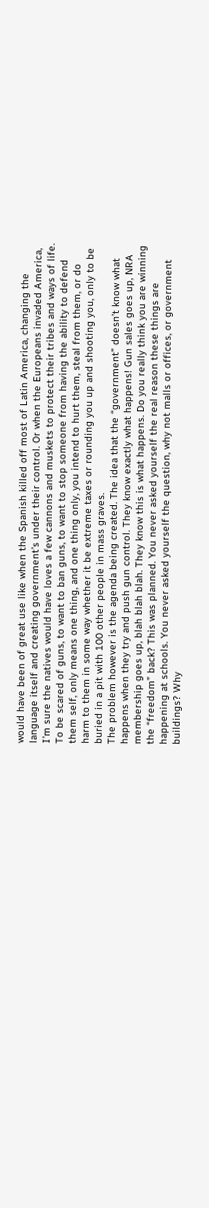would have been of great use like when the Spanish killed off most of Latin America, changing the language itself and creating government’s under their control. Or when the Europeans invaded America, I’m sure the natives would have loves a few cannons and muskets to protect their tribes and ways of life. To be scared of guns, to want to ban guns, to want to stop someone from having the ability to defend them self, only means one thing, and one thing only, you intend to hurt them, steal from them, or do harm to them in some way whether it be extreme taxes or rounding you up and shooting you, only to be buried in a pit with 100 other people in mass graves.
The problem however is the agenda being created. The idea that the “government” doesn’t know what happens when they try and push gun control. They know exactly what happens! Gun sales goes up, NRA membership goes up, blah blah blah. They know this is what happens. Do you really think you are winning the “freedom” back? This was planned. You never asked yourself the real reason these things are happening at schools. You never asked yourself the question, why not malls or offices, or government buildings? Why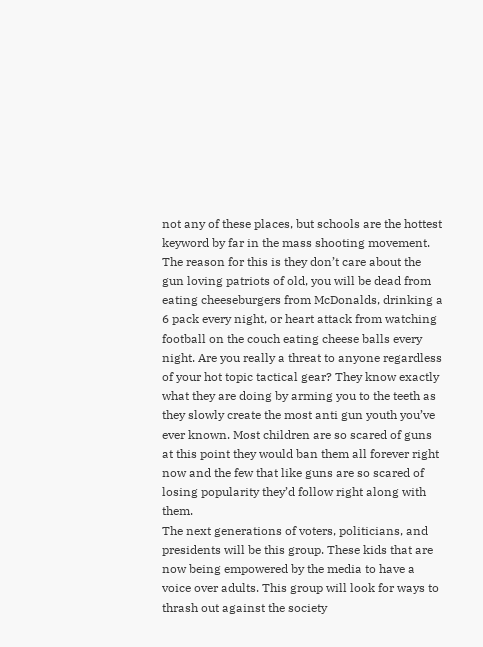not any of these places, but schools are the hottest keyword by far in the mass shooting movement.
The reason for this is they don’t care about the gun loving patriots of old, you will be dead from eating cheeseburgers from McDonalds, drinking a 6 pack every night, or heart attack from watching football on the couch eating cheese balls every night. Are you really a threat to anyone regardless of your hot topic tactical gear? They know exactly what they are doing by arming you to the teeth as they slowly create the most anti gun youth you’ve ever known. Most children are so scared of guns at this point they would ban them all forever right now and the few that like guns are so scared of losing popularity they’d follow right along with them.
The next generations of voters, politicians, and presidents will be this group. These kids that are now being empowered by the media to have a voice over adults. This group will look for ways to thrash out against the society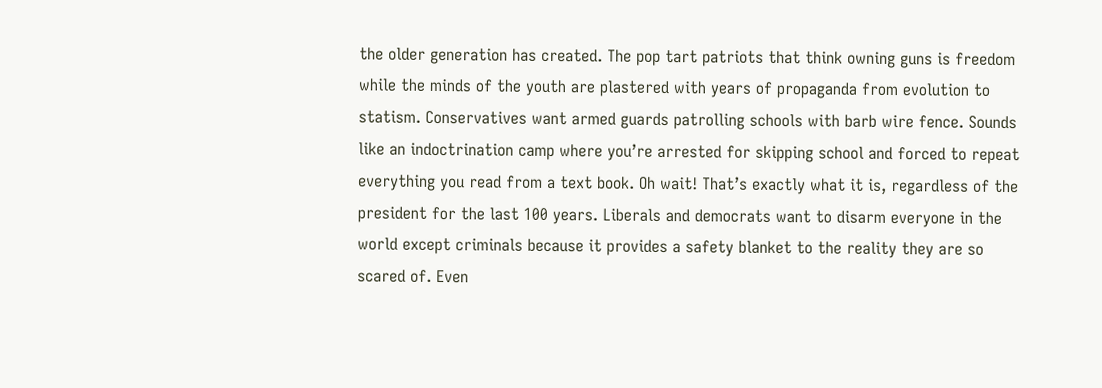the older generation has created. The pop tart patriots that think owning guns is freedom while the minds of the youth are plastered with years of propaganda from evolution to statism. Conservatives want armed guards patrolling schools with barb wire fence. Sounds like an indoctrination camp where you’re arrested for skipping school and forced to repeat everything you read from a text book. Oh wait! That’s exactly what it is, regardless of the president for the last 100 years. Liberals and democrats want to disarm everyone in the world except criminals because it provides a safety blanket to the reality they are so scared of. Even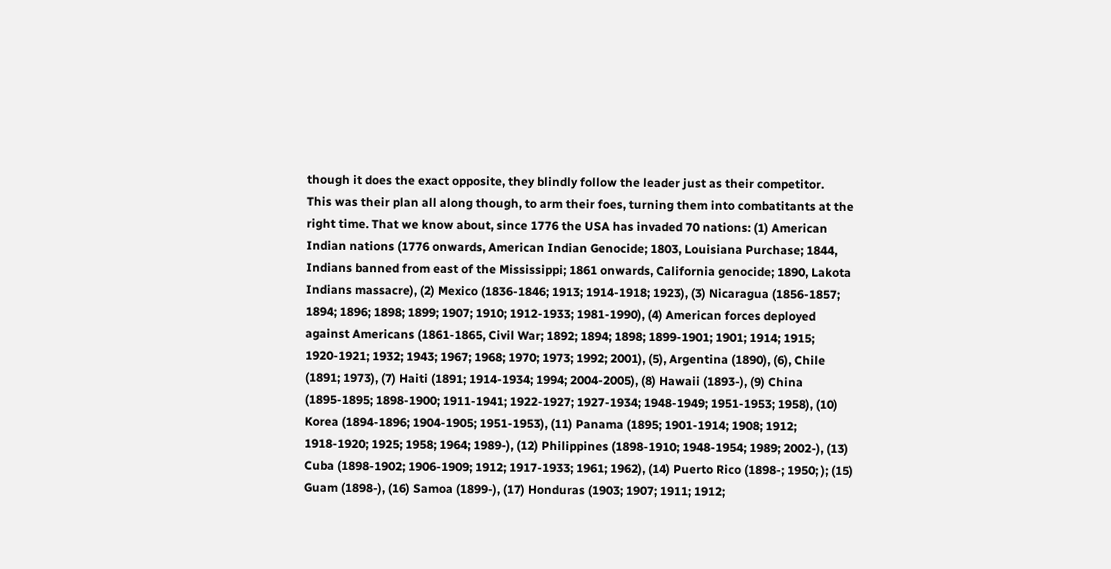though it does the exact opposite, they blindly follow the leader just as their competitor.
This was their plan all along though, to arm their foes, turning them into combatitants at the right time. That we know about, since 1776 the USA has invaded 70 nations: (1) American Indian nations (1776 onwards, American Indian Genocide; 1803, Louisiana Purchase; 1844, Indians banned from east of the Mississippi; 1861 onwards, California genocide; 1890, Lakota Indians massacre), (2) Mexico (1836-1846; 1913; 1914-1918; 1923), (3) Nicaragua (1856-1857; 1894; 1896; 1898; 1899; 1907; 1910; 1912-1933; 1981-1990), (4) American forces deployed against Americans (1861-1865, Civil War; 1892; 1894; 1898; 1899-1901; 1901; 1914; 1915; 1920-1921; 1932; 1943; 1967; 1968; 1970; 1973; 1992; 2001), (5), Argentina (1890), (6), Chile (1891; 1973), (7) Haiti (1891; 1914-1934; 1994; 2004-2005), (8) Hawaii (1893-), (9) China (1895-1895; 1898-1900; 1911-1941; 1922-1927; 1927-1934; 1948-1949; 1951-1953; 1958), (10) Korea (1894-1896; 1904-1905; 1951-1953), (11) Panama (1895; 1901-1914; 1908; 1912; 1918-1920; 1925; 1958; 1964; 1989-), (12) Philippines (1898-1910; 1948-1954; 1989; 2002-), (13) Cuba (1898-1902; 1906-1909; 1912; 1917-1933; 1961; 1962), (14) Puerto Rico (1898-; 1950; ); (15) Guam (1898-), (16) Samoa (1899-), (17) Honduras (1903; 1907; 1911; 1912;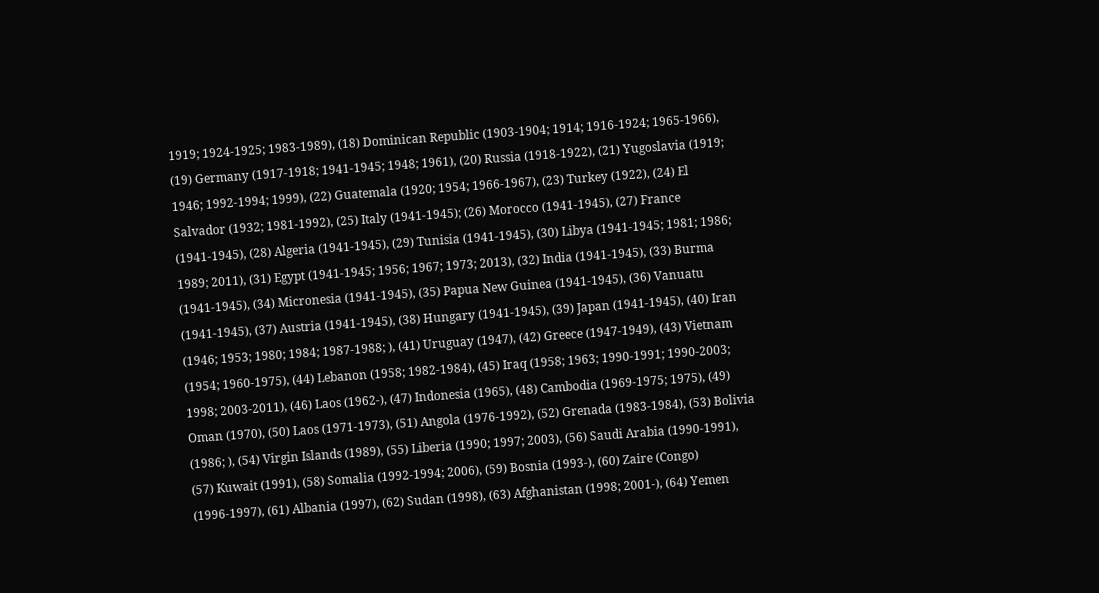1919; 1924-1925; 1983-1989), (18) Dominican Republic (1903-1904; 1914; 1916-1924; 1965-1966), (19) Germany (1917-1918; 1941-1945; 1948; 1961), (20) Russia (1918-1922), (21) Yugoslavia (1919; 1946; 1992-1994; 1999), (22) Guatemala (1920; 1954; 1966-1967), (23) Turkey (1922), (24) El Salvador (1932; 1981-1992), (25) Italy (1941-1945); (26) Morocco (1941-1945), (27) France (1941-1945), (28) Algeria (1941-1945), (29) Tunisia (1941-1945), (30) Libya (1941-1945; 1981; 1986; 1989; 2011), (31) Egypt (1941-1945; 1956; 1967; 1973; 2013), (32) India (1941-1945), (33) Burma (1941-1945), (34) Micronesia (1941-1945), (35) Papua New Guinea (1941-1945), (36) Vanuatu (1941-1945), (37) Austria (1941-1945), (38) Hungary (1941-1945), (39) Japan (1941-1945), (40) Iran (1946; 1953; 1980; 1984; 1987-1988; ), (41) Uruguay (1947), (42) Greece (1947-1949), (43) Vietnam (1954; 1960-1975), (44) Lebanon (1958; 1982-1984), (45) Iraq (1958; 1963; 1990-1991; 1990-2003; 1998; 2003-2011), (46) Laos (1962-), (47) Indonesia (1965), (48) Cambodia (1969-1975; 1975), (49) Oman (1970), (50) Laos (1971-1973), (51) Angola (1976-1992), (52) Grenada (1983-1984), (53) Bolivia (1986; ), (54) Virgin Islands (1989), (55) Liberia (1990; 1997; 2003), (56) Saudi Arabia (1990-1991), (57) Kuwait (1991), (58) Somalia (1992-1994; 2006), (59) Bosnia (1993-), (60) Zaire (Congo) (1996-1997), (61) Albania (1997), (62) Sudan (1998), (63) Afghanistan (1998; 2001-), (64) Yemen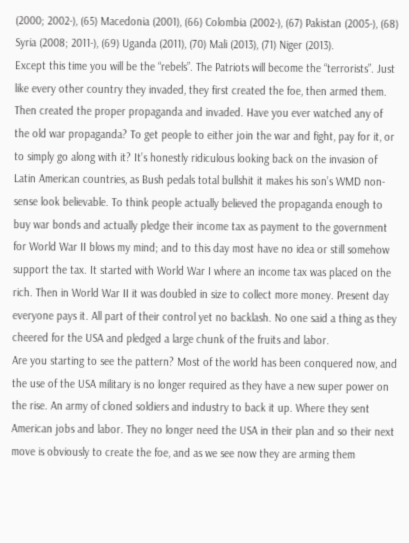(2000; 2002-), (65) Macedonia (2001), (66) Colombia (2002-), (67) Pakistan (2005-), (68) Syria (2008; 2011-), (69) Uganda (2011), (70) Mali (2013), (71) Niger (2013).
Except this time you will be the “rebels”. The Patriots will become the “terrorists”. Just like every other country they invaded, they first created the foe, then armed them. Then created the proper propaganda and invaded. Have you ever watched any of the old war propaganda? To get people to either join the war and fight, pay for it, or to simply go along with it? It’s honestly ridiculous looking back on the invasion of Latin American countries, as Bush pedals total bullshit it makes his son’s WMD non-sense look believable. To think people actually believed the propaganda enough to buy war bonds and actually pledge their income tax as payment to the government for World War II blows my mind; and to this day most have no idea or still somehow support the tax. It started with World War I where an income tax was placed on the rich. Then in World War II it was doubled in size to collect more money. Present day everyone pays it. All part of their control yet no backlash. No one said a thing as they cheered for the USA and pledged a large chunk of the fruits and labor.
Are you starting to see the pattern? Most of the world has been conquered now, and the use of the USA military is no longer required as they have a new super power on the rise. An army of cloned soldiers and industry to back it up. Where they sent American jobs and labor. They no longer need the USA in their plan and so their next move is obviously to create the foe, and as we see now they are arming them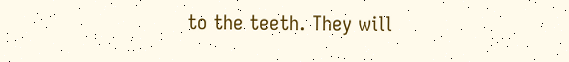to the teeth. They will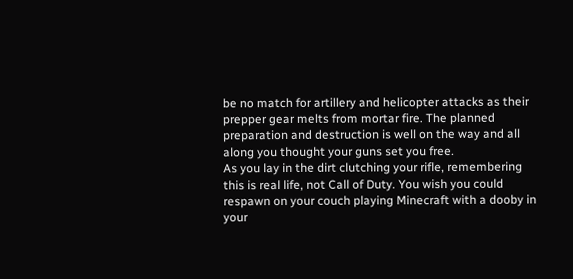be no match for artillery and helicopter attacks as their prepper gear melts from mortar fire. The planned preparation and destruction is well on the way and all along you thought your guns set you free.
As you lay in the dirt clutching your rifle, remembering this is real life, not Call of Duty. You wish you could respawn on your couch playing Minecraft with a dooby in your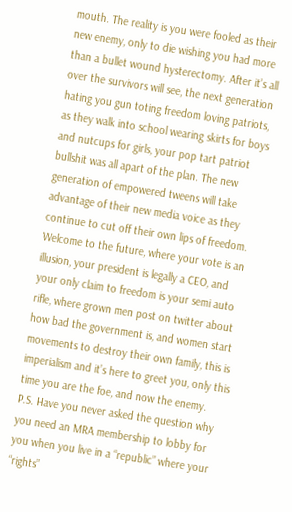mouth. The reality is you were fooled as their new enemy, only to die wishing you had more than a bullet wound hysterectomy. After it’s all over the survivors will see, the next generation hating you gun toting freedom loving patriots, as they walk into school wearing skirts for boys and nutcups for girls, your pop tart patriot bullshit was all apart of the plan. The new generation of empowered tweens will take advantage of their new media voice as they continue to cut off their own lips of freedom. Welcome to the future, where your vote is an illusion, your president is legally a CEO, and your only claim to freedom is your semi auto rifle, where grown men post on twitter about how bad the government is, and women start movements to destroy their own family, this is imperialism and it’s here to greet you, only this time you are the foe, and now the enemy.
P.S. Have you never asked the question why you need an MRA membership to lobby for you when you live in a “republic” where your “rights”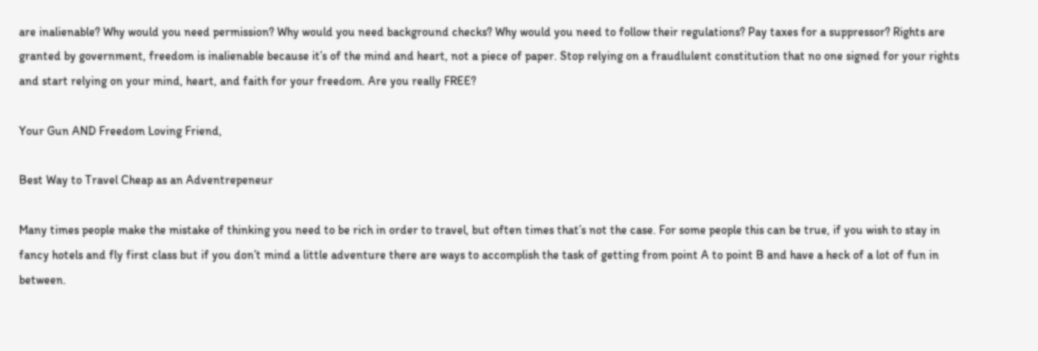are inalienable? Why would you need permission? Why would you need background checks? Why would you need to follow their regulations? Pay taxes for a suppressor? Rights are granted by government, freedom is inalienable because it’s of the mind and heart, not a piece of paper. Stop relying on a fraudlulent constitution that no one signed for your rights and start relying on your mind, heart, and faith for your freedom. Are you really FREE?

Your Gun AND Freedom Loving Friend,

Best Way to Travel Cheap as an Adventrepeneur

Many times people make the mistake of thinking you need to be rich in order to travel, but often times that’s not the case. For some people this can be true, if you wish to stay in fancy hotels and fly first class but if you don’t mind a little adventure there are ways to accomplish the task of getting from point A to point B and have a heck of a lot of fun in between.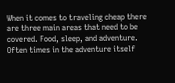When it comes to traveling cheap there are three main areas that need to be covered. Food, sleep, and adventure. Often times in the adventure itself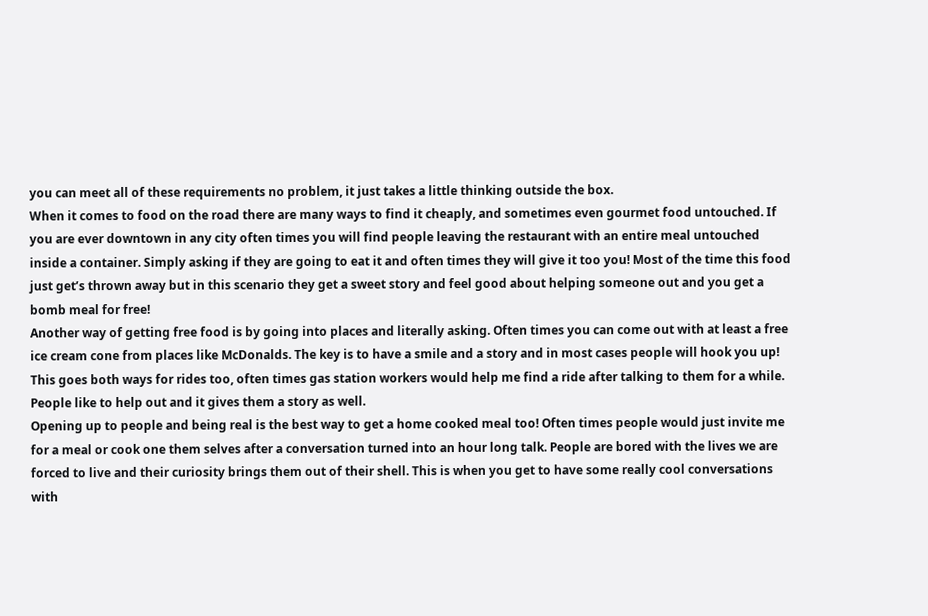you can meet all of these requirements no problem, it just takes a little thinking outside the box.
When it comes to food on the road there are many ways to find it cheaply, and sometimes even gourmet food untouched. If you are ever downtown in any city often times you will find people leaving the restaurant with an entire meal untouched inside a container. Simply asking if they are going to eat it and often times they will give it too you! Most of the time this food just get’s thrown away but in this scenario they get a sweet story and feel good about helping someone out and you get a bomb meal for free!
Another way of getting free food is by going into places and literally asking. Often times you can come out with at least a free ice cream cone from places like McDonalds. The key is to have a smile and a story and in most cases people will hook you up! This goes both ways for rides too, often times gas station workers would help me find a ride after talking to them for a while. People like to help out and it gives them a story as well.
Opening up to people and being real is the best way to get a home cooked meal too! Often times people would just invite me for a meal or cook one them selves after a conversation turned into an hour long talk. People are bored with the lives we are forced to live and their curiosity brings them out of their shell. This is when you get to have some really cool conversations with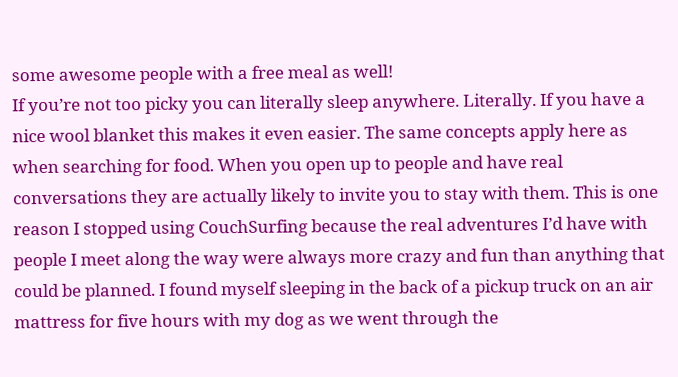some awesome people with a free meal as well!
If you’re not too picky you can literally sleep anywhere. Literally. If you have a nice wool blanket this makes it even easier. The same concepts apply here as when searching for food. When you open up to people and have real conversations they are actually likely to invite you to stay with them. This is one reason I stopped using CouchSurfing because the real adventures I’d have with people I meet along the way were always more crazy and fun than anything that could be planned. I found myself sleeping in the back of a pickup truck on an air mattress for five hours with my dog as we went through the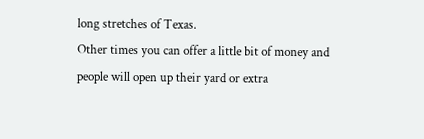long stretches of Texas.
Other times you can offer a little bit of money and people will open up their yard or extra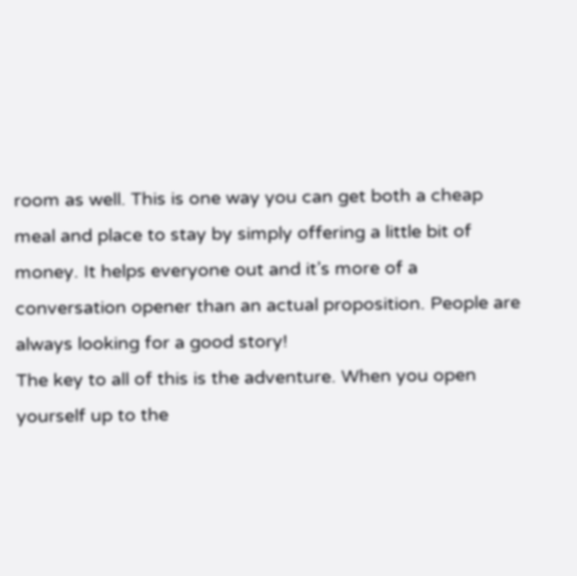room as well. This is one way you can get both a cheap meal and place to stay by simply offering a little bit of money. It helps everyone out and it’s more of a conversation opener than an actual proposition. People are always looking for a good story!
The key to all of this is the adventure. When you open yourself up to the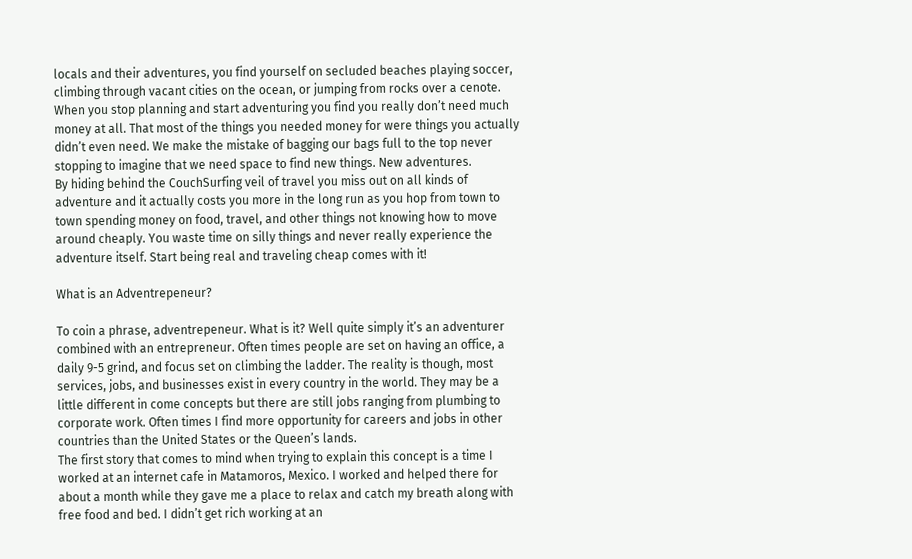locals and their adventures, you find yourself on secluded beaches playing soccer, climbing through vacant cities on the ocean, or jumping from rocks over a cenote. When you stop planning and start adventuring you find you really don’t need much money at all. That most of the things you needed money for were things you actually didn’t even need. We make the mistake of bagging our bags full to the top never stopping to imagine that we need space to find new things. New adventures.
By hiding behind the CouchSurfing veil of travel you miss out on all kinds of adventure and it actually costs you more in the long run as you hop from town to town spending money on food, travel, and other things not knowing how to move around cheaply. You waste time on silly things and never really experience the adventure itself. Start being real and traveling cheap comes with it!

What is an Adventrepeneur?

To coin a phrase, adventrepeneur. What is it? Well quite simply it’s an adventurer combined with an entrepreneur. Often times people are set on having an office, a daily 9-5 grind, and focus set on climbing the ladder. The reality is though, most services, jobs, and businesses exist in every country in the world. They may be a little different in come concepts but there are still jobs ranging from plumbing to corporate work. Often times I find more opportunity for careers and jobs in other countries than the United States or the Queen’s lands.
The first story that comes to mind when trying to explain this concept is a time I worked at an internet cafe in Matamoros, Mexico. I worked and helped there for about a month while they gave me a place to relax and catch my breath along with free food and bed. I didn’t get rich working at an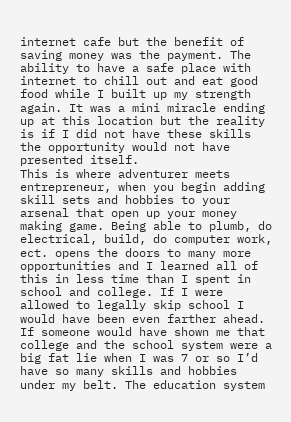internet cafe but the benefit of saving money was the payment. The ability to have a safe place with internet to chill out and eat good food while I built up my strength again. It was a mini miracle ending up at this location but the reality is if I did not have these skills the opportunity would not have presented itself.
This is where adventurer meets entrepreneur, when you begin adding skill sets and hobbies to your arsenal that open up your money making game. Being able to plumb, do electrical, build, do computer work, ect. opens the doors to many more opportunities and I learned all of this in less time than I spent in school and college. If I were allowed to legally skip school I would have been even farther ahead. If someone would have shown me that college and the school system were a big fat lie when I was 7 or so I’d have so many skills and hobbies under my belt. The education system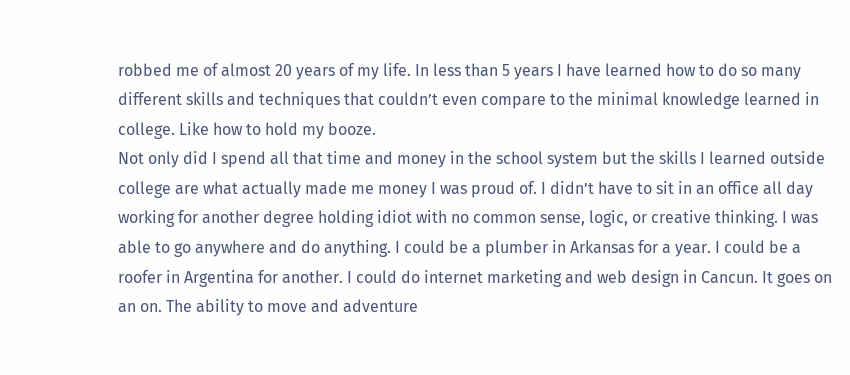robbed me of almost 20 years of my life. In less than 5 years I have learned how to do so many different skills and techniques that couldn’t even compare to the minimal knowledge learned in college. Like how to hold my booze.
Not only did I spend all that time and money in the school system but the skills I learned outside college are what actually made me money I was proud of. I didn’t have to sit in an office all day working for another degree holding idiot with no common sense, logic, or creative thinking. I was able to go anywhere and do anything. I could be a plumber in Arkansas for a year. I could be a roofer in Argentina for another. I could do internet marketing and web design in Cancun. It goes on an on. The ability to move and adventure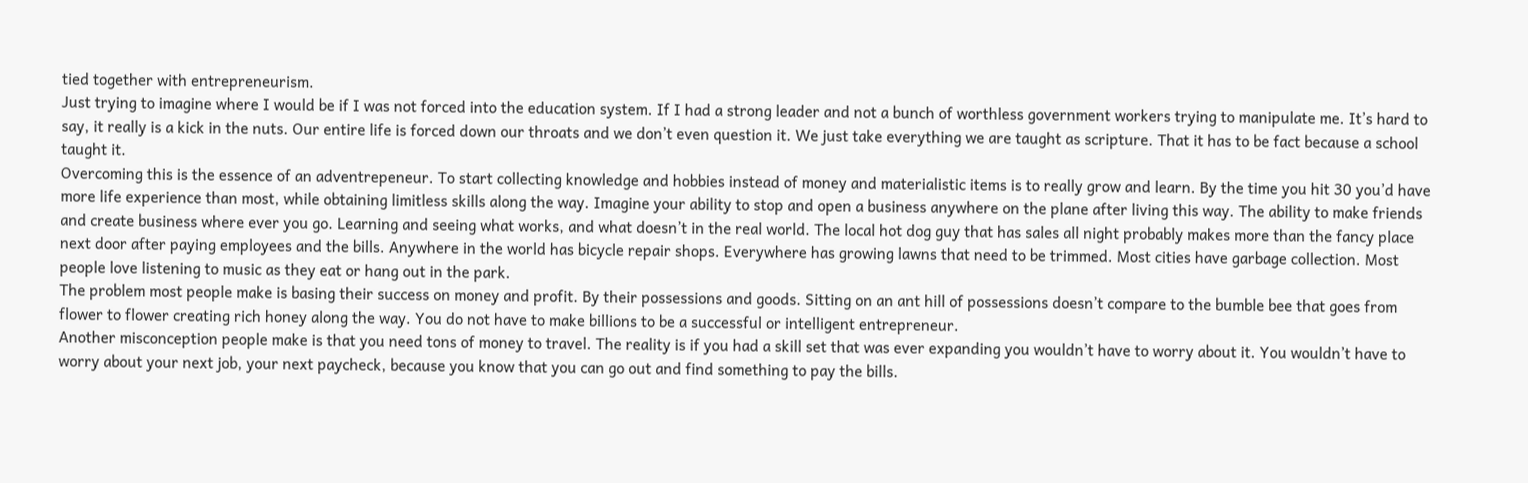tied together with entrepreneurism.
Just trying to imagine where I would be if I was not forced into the education system. If I had a strong leader and not a bunch of worthless government workers trying to manipulate me. It’s hard to say, it really is a kick in the nuts. Our entire life is forced down our throats and we don’t even question it. We just take everything we are taught as scripture. That it has to be fact because a school taught it.
Overcoming this is the essence of an adventrepeneur. To start collecting knowledge and hobbies instead of money and materialistic items is to really grow and learn. By the time you hit 30 you’d have more life experience than most, while obtaining limitless skills along the way. Imagine your ability to stop and open a business anywhere on the plane after living this way. The ability to make friends and create business where ever you go. Learning and seeing what works, and what doesn’t in the real world. The local hot dog guy that has sales all night probably makes more than the fancy place next door after paying employees and the bills. Anywhere in the world has bicycle repair shops. Everywhere has growing lawns that need to be trimmed. Most cities have garbage collection. Most people love listening to music as they eat or hang out in the park.
The problem most people make is basing their success on money and profit. By their possessions and goods. Sitting on an ant hill of possessions doesn’t compare to the bumble bee that goes from flower to flower creating rich honey along the way. You do not have to make billions to be a successful or intelligent entrepreneur.
Another misconception people make is that you need tons of money to travel. The reality is if you had a skill set that was ever expanding you wouldn’t have to worry about it. You wouldn’t have to worry about your next job, your next paycheck, because you know that you can go out and find something to pay the bills.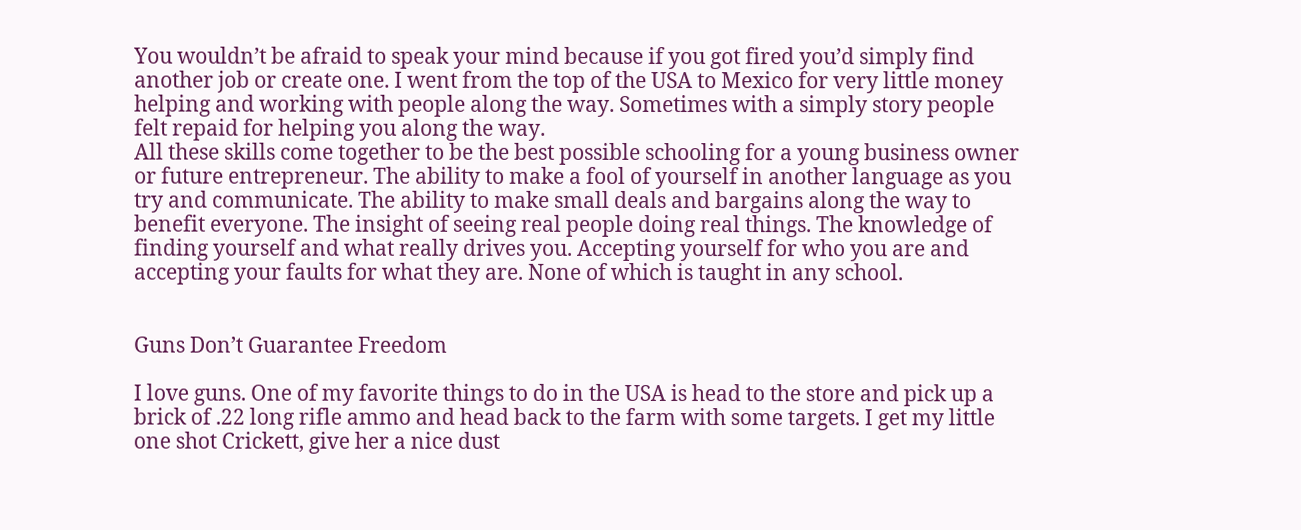You wouldn’t be afraid to speak your mind because if you got fired you’d simply find another job or create one. I went from the top of the USA to Mexico for very little money helping and working with people along the way. Sometimes with a simply story people felt repaid for helping you along the way.
All these skills come together to be the best possible schooling for a young business owner or future entrepreneur. The ability to make a fool of yourself in another language as you try and communicate. The ability to make small deals and bargains along the way to benefit everyone. The insight of seeing real people doing real things. The knowledge of finding yourself and what really drives you. Accepting yourself for who you are and accepting your faults for what they are. None of which is taught in any school.


Guns Don’t Guarantee Freedom

I love guns. One of my favorite things to do in the USA is head to the store and pick up a brick of .22 long rifle ammo and head back to the farm with some targets. I get my little one shot Crickett, give her a nice dust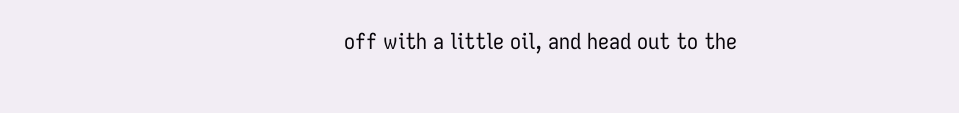off with a little oil, and head out to the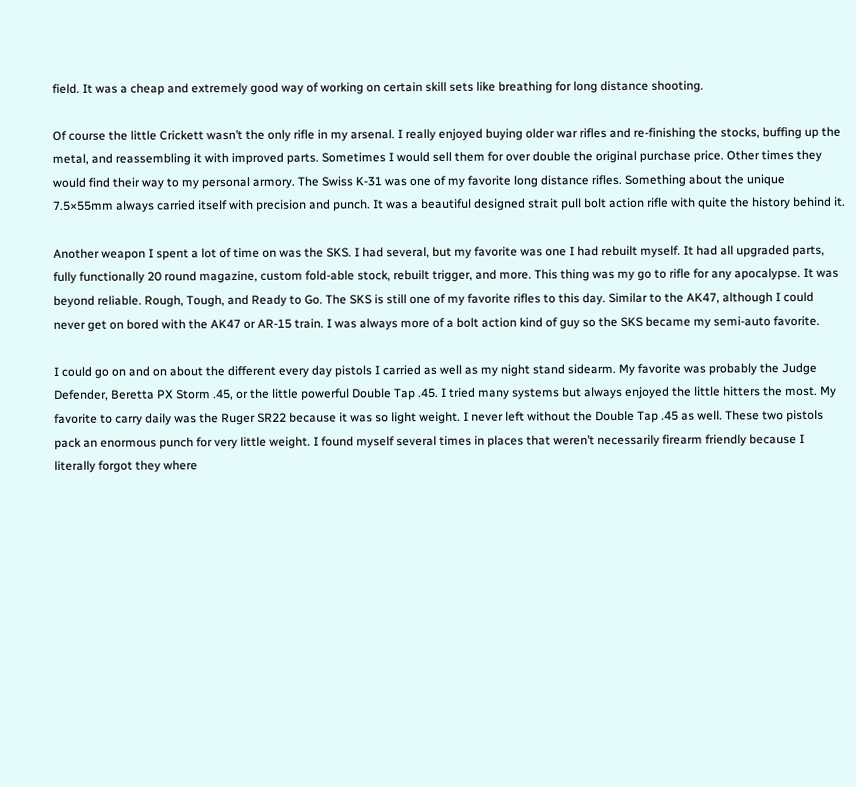field. It was a cheap and extremely good way of working on certain skill sets like breathing for long distance shooting.

Of course the little Crickett wasn’t the only rifle in my arsenal. I really enjoyed buying older war rifles and re-finishing the stocks, buffing up the metal, and reassembling it with improved parts. Sometimes I would sell them for over double the original purchase price. Other times they would find their way to my personal armory. The Swiss K-31 was one of my favorite long distance rifles. Something about the unique 7.5×55mm always carried itself with precision and punch. It was a beautiful designed strait pull bolt action rifle with quite the history behind it.

Another weapon I spent a lot of time on was the SKS. I had several, but my favorite was one I had rebuilt myself. It had all upgraded parts, fully functionally 20 round magazine, custom fold-able stock, rebuilt trigger, and more. This thing was my go to rifle for any apocalypse. It was beyond reliable. Rough, Tough, and Ready to Go. The SKS is still one of my favorite rifles to this day. Similar to the AK47, although I could never get on bored with the AK47 or AR-15 train. I was always more of a bolt action kind of guy so the SKS became my semi-auto favorite.

I could go on and on about the different every day pistols I carried as well as my night stand sidearm. My favorite was probably the Judge Defender, Beretta PX Storm .45, or the little powerful Double Tap .45. I tried many systems but always enjoyed the little hitters the most. My favorite to carry daily was the Ruger SR22 because it was so light weight. I never left without the Double Tap .45 as well. These two pistols pack an enormous punch for very little weight. I found myself several times in places that weren’t necessarily firearm friendly because I literally forgot they where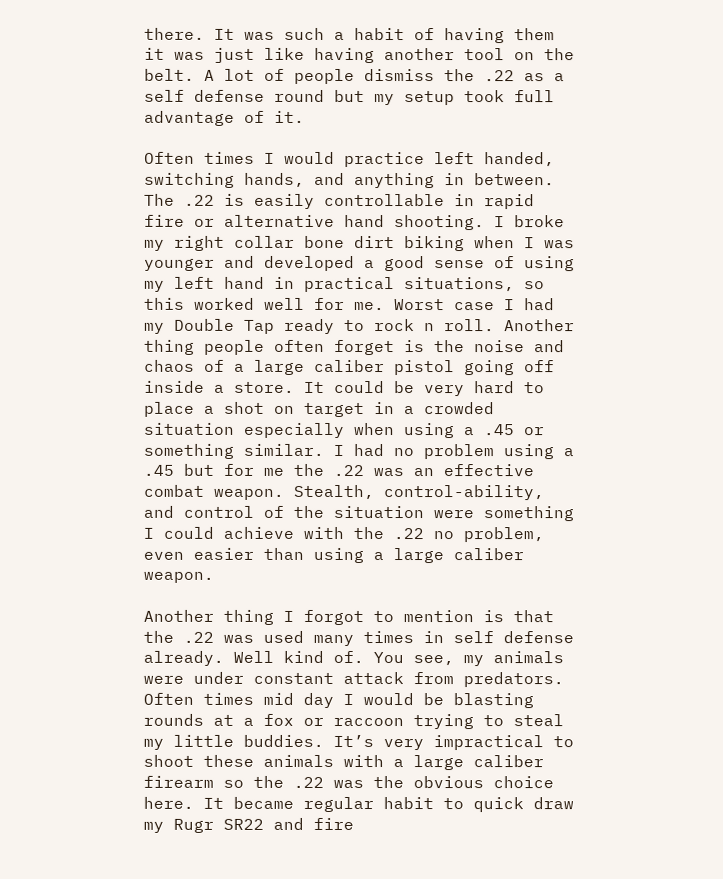there. It was such a habit of having them it was just like having another tool on the belt. A lot of people dismiss the .22 as a self defense round but my setup took full advantage of it.

Often times I would practice left handed, switching hands, and anything in between. The .22 is easily controllable in rapid fire or alternative hand shooting. I broke my right collar bone dirt biking when I was younger and developed a good sense of using my left hand in practical situations, so this worked well for me. Worst case I had my Double Tap ready to rock n roll. Another thing people often forget is the noise and chaos of a large caliber pistol going off inside a store. It could be very hard to place a shot on target in a crowded situation especially when using a .45 or something similar. I had no problem using a .45 but for me the .22 was an effective combat weapon. Stealth, control-ability, and control of the situation were something I could achieve with the .22 no problem, even easier than using a large caliber weapon.

Another thing I forgot to mention is that the .22 was used many times in self defense already. Well kind of. You see, my animals were under constant attack from predators. Often times mid day I would be blasting rounds at a fox or raccoon trying to steal my little buddies. It’s very impractical to shoot these animals with a large caliber firearm so the .22 was the obvious choice here. It became regular habit to quick draw my Rugr SR22 and fire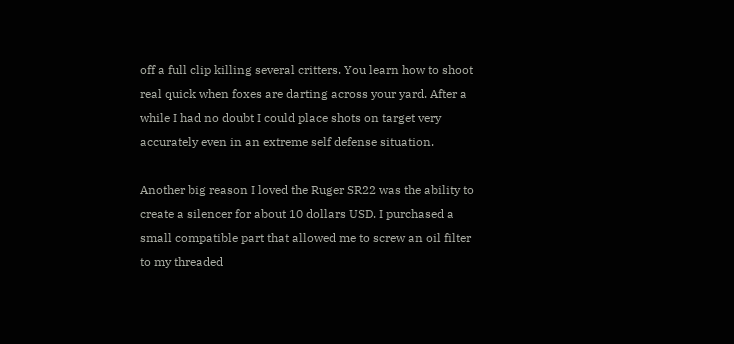off a full clip killing several critters. You learn how to shoot real quick when foxes are darting across your yard. After a while I had no doubt I could place shots on target very accurately even in an extreme self defense situation.

Another big reason I loved the Ruger SR22 was the ability to create a silencer for about 10 dollars USD. I purchased a small compatible part that allowed me to screw an oil filter to my threaded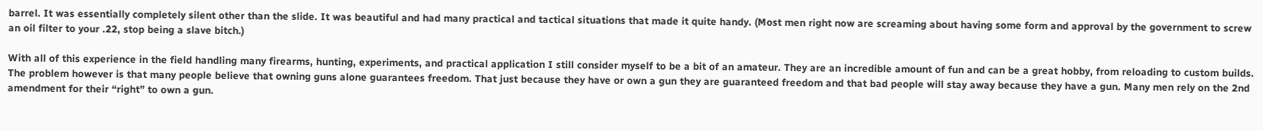barrel. It was essentially completely silent other than the slide. It was beautiful and had many practical and tactical situations that made it quite handy. (Most men right now are screaming about having some form and approval by the government to screw an oil filter to your .22, stop being a slave bitch.)

With all of this experience in the field handling many firearms, hunting, experiments, and practical application I still consider myself to be a bit of an amateur. They are an incredible amount of fun and can be a great hobby, from reloading to custom builds. The problem however is that many people believe that owning guns alone guarantees freedom. That just because they have or own a gun they are guaranteed freedom and that bad people will stay away because they have a gun. Many men rely on the 2nd amendment for their “right” to own a gun.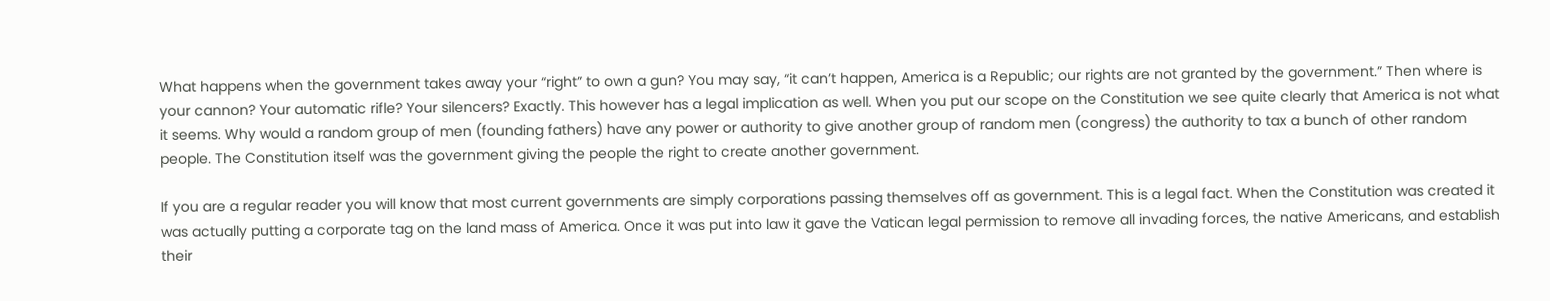What happens when the government takes away your “right” to own a gun? You may say, “it can’t happen, America is a Republic; our rights are not granted by the government.” Then where is your cannon? Your automatic rifle? Your silencers? Exactly. This however has a legal implication as well. When you put our scope on the Constitution we see quite clearly that America is not what it seems. Why would a random group of men (founding fathers) have any power or authority to give another group of random men (congress) the authority to tax a bunch of other random people. The Constitution itself was the government giving the people the right to create another government.

If you are a regular reader you will know that most current governments are simply corporations passing themselves off as government. This is a legal fact. When the Constitution was created it was actually putting a corporate tag on the land mass of America. Once it was put into law it gave the Vatican legal permission to remove all invading forces, the native Americans, and establish their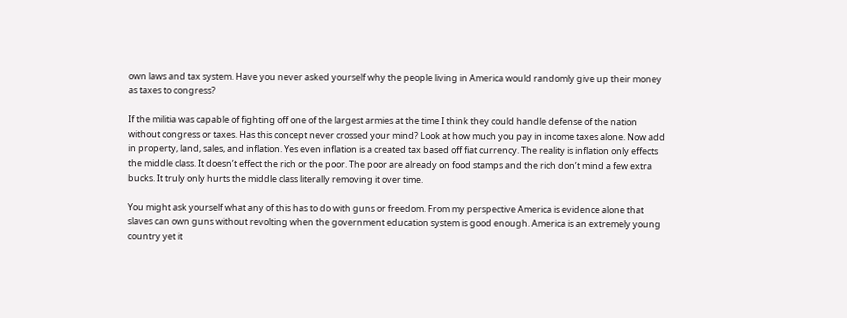own laws and tax system. Have you never asked yourself why the people living in America would randomly give up their money as taxes to congress?

If the militia was capable of fighting off one of the largest armies at the time I think they could handle defense of the nation without congress or taxes. Has this concept never crossed your mind? Look at how much you pay in income taxes alone. Now add in property, land, sales, and inflation. Yes even inflation is a created tax based off fiat currency. The reality is inflation only effects the middle class. It doesn’t effect the rich or the poor. The poor are already on food stamps and the rich don’t mind a few extra bucks. It truly only hurts the middle class literally removing it over time.

You might ask yourself what any of this has to do with guns or freedom. From my perspective America is evidence alone that slaves can own guns without revolting when the government education system is good enough. America is an extremely young country yet it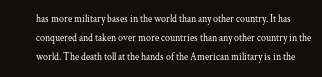has more military bases in the world than any other country. It has conquered and taken over more countries than any other country in the world. The death toll at the hands of the American military is in the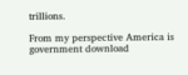trillions.

From my perspective America is government download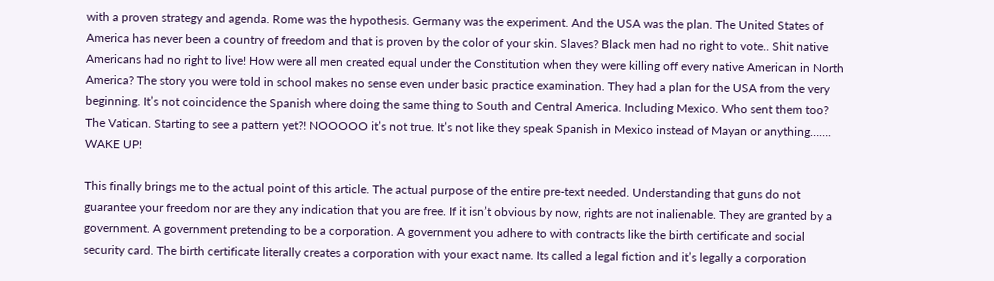with a proven strategy and agenda. Rome was the hypothesis. Germany was the experiment. And the USA was the plan. The United States of America has never been a country of freedom and that is proven by the color of your skin. Slaves? Black men had no right to vote.. Shit native Americans had no right to live! How were all men created equal under the Constitution when they were killing off every native American in North America? The story you were told in school makes no sense even under basic practice examination. They had a plan for the USA from the very beginning. It’s not coincidence the Spanish where doing the same thing to South and Central America. Including Mexico. Who sent them too? The Vatican. Starting to see a pattern yet?! NOOOOO it’s not true. It’s not like they speak Spanish in Mexico instead of Mayan or anything……. WAKE UP!

This finally brings me to the actual point of this article. The actual purpose of the entire pre-text needed. Understanding that guns do not guarantee your freedom nor are they any indication that you are free. If it isn’t obvious by now, rights are not inalienable. They are granted by a government. A government pretending to be a corporation. A government you adhere to with contracts like the birth certificate and social security card. The birth certificate literally creates a corporation with your exact name. Its called a legal fiction and it’s legally a corporation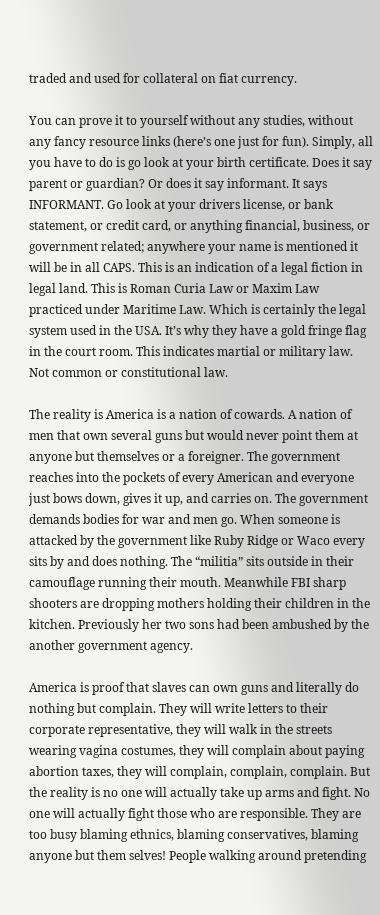traded and used for collateral on fiat currency.

You can prove it to yourself without any studies, without any fancy resource links (here’s one just for fun). Simply, all you have to do is go look at your birth certificate. Does it say parent or guardian? Or does it say informant. It says INFORMANT. Go look at your drivers license, or bank statement, or credit card, or anything financial, business, or government related; anywhere your name is mentioned it will be in all CAPS. This is an indication of a legal fiction in legal land. This is Roman Curia Law or Maxim Law practiced under Maritime Law. Which is certainly the legal system used in the USA. It’s why they have a gold fringe flag in the court room. This indicates martial or military law. Not common or constitutional law.

The reality is America is a nation of cowards. A nation of men that own several guns but would never point them at anyone but themselves or a foreigner. The government reaches into the pockets of every American and everyone just bows down, gives it up, and carries on. The government demands bodies for war and men go. When someone is attacked by the government like Ruby Ridge or Waco every sits by and does nothing. The “militia” sits outside in their camouflage running their mouth. Meanwhile FBI sharp shooters are dropping mothers holding their children in the kitchen. Previously her two sons had been ambushed by the another government agency.

America is proof that slaves can own guns and literally do nothing but complain. They will write letters to their corporate representative, they will walk in the streets wearing vagina costumes, they will complain about paying abortion taxes, they will complain, complain, complain. But the reality is no one will actually take up arms and fight. No one will actually fight those who are responsible. They are too busy blaming ethnics, blaming conservatives, blaming anyone but them selves! People walking around pretending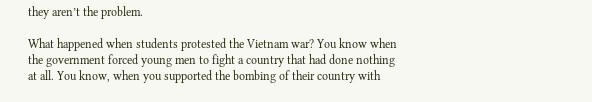they aren’t the problem.

What happened when students protested the Vietnam war? You know when the government forced young men to fight a country that had done nothing at all. You know, when you supported the bombing of their country with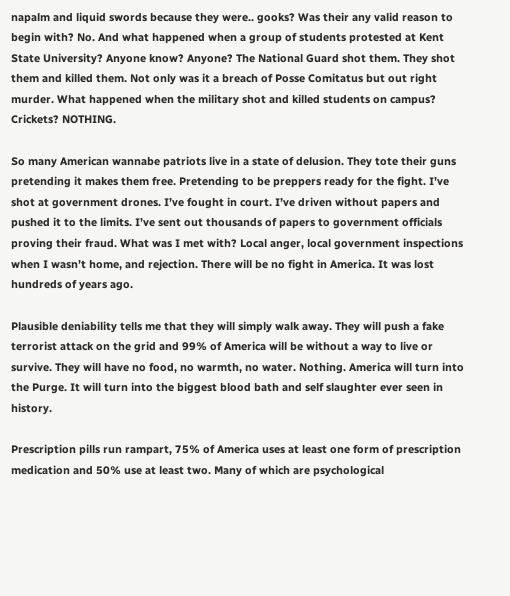napalm and liquid swords because they were.. gooks? Was their any valid reason to begin with? No. And what happened when a group of students protested at Kent State University? Anyone know? Anyone? The National Guard shot them. They shot them and killed them. Not only was it a breach of Posse Comitatus but out right murder. What happened when the military shot and killed students on campus? Crickets? NOTHING.

So many American wannabe patriots live in a state of delusion. They tote their guns pretending it makes them free. Pretending to be preppers ready for the fight. I’ve shot at government drones. I’ve fought in court. I’ve driven without papers and pushed it to the limits. I’ve sent out thousands of papers to government officials proving their fraud. What was I met with? Local anger, local government inspections when I wasn’t home, and rejection. There will be no fight in America. It was lost hundreds of years ago.

Plausible deniability tells me that they will simply walk away. They will push a fake terrorist attack on the grid and 99% of America will be without a way to live or survive. They will have no food, no warmth, no water. Nothing. America will turn into the Purge. It will turn into the biggest blood bath and self slaughter ever seen in history.

Prescription pills run rampart, 75% of America uses at least one form of prescription medication and 50% use at least two. Many of which are psychological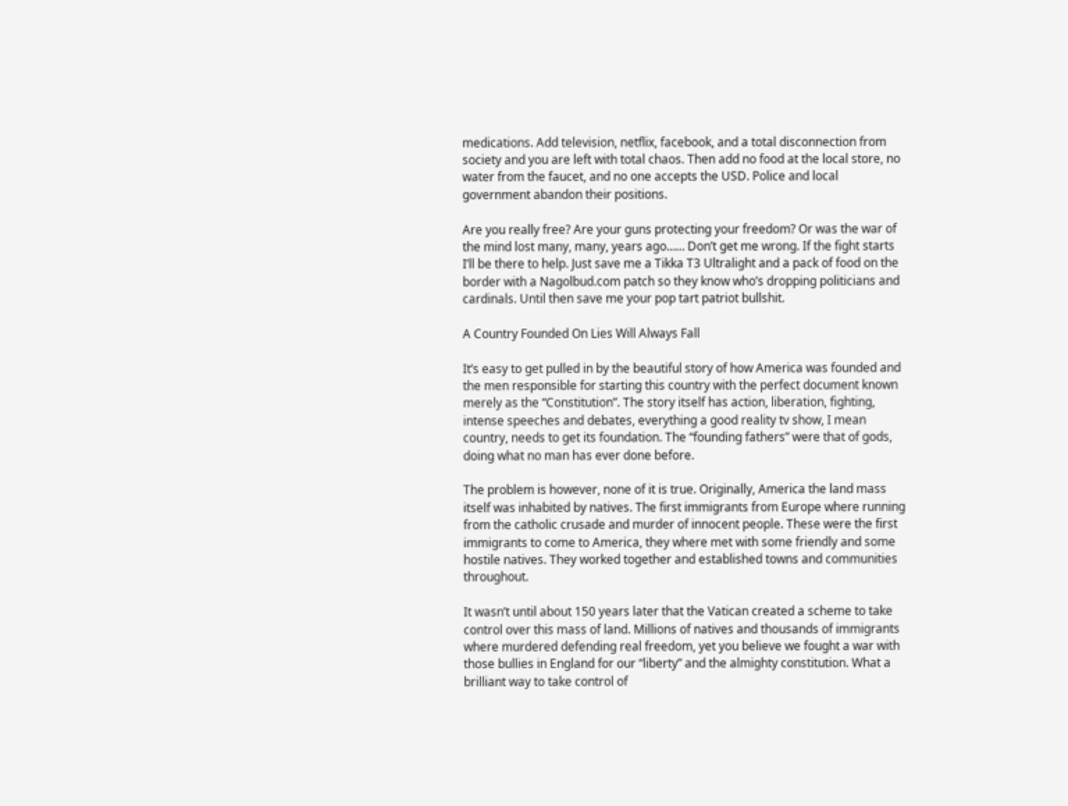medications. Add television, netflix, facebook, and a total disconnection from society and you are left with total chaos. Then add no food at the local store, no water from the faucet, and no one accepts the USD. Police and local government abandon their positions.

Are you really free? Are your guns protecting your freedom? Or was the war of the mind lost many, many, years ago…… Don’t get me wrong. If the fight starts I’ll be there to help. Just save me a Tikka T3 Ultralight and a pack of food on the border with a Nagolbud.com patch so they know who’s dropping politicians and cardinals. Until then save me your pop tart patriot bullshit.

A Country Founded On Lies Will Always Fall

It’s easy to get pulled in by the beautiful story of how America was founded and the men responsible for starting this country with the perfect document known merely as the “Constitution”. The story itself has action, liberation, fighting, intense speeches and debates, everything a good reality tv show, I mean country, needs to get its foundation. The “founding fathers” were that of gods, doing what no man has ever done before.

The problem is however, none of it is true. Originally, America the land mass itself was inhabited by natives. The first immigrants from Europe where running from the catholic crusade and murder of innocent people. These were the first immigrants to come to America, they where met with some friendly and some hostile natives. They worked together and established towns and communities throughout.

It wasn’t until about 150 years later that the Vatican created a scheme to take control over this mass of land. Millions of natives and thousands of immigrants where murdered defending real freedom, yet you believe we fought a war with those bullies in England for our “liberty” and the almighty constitution. What a brilliant way to take control of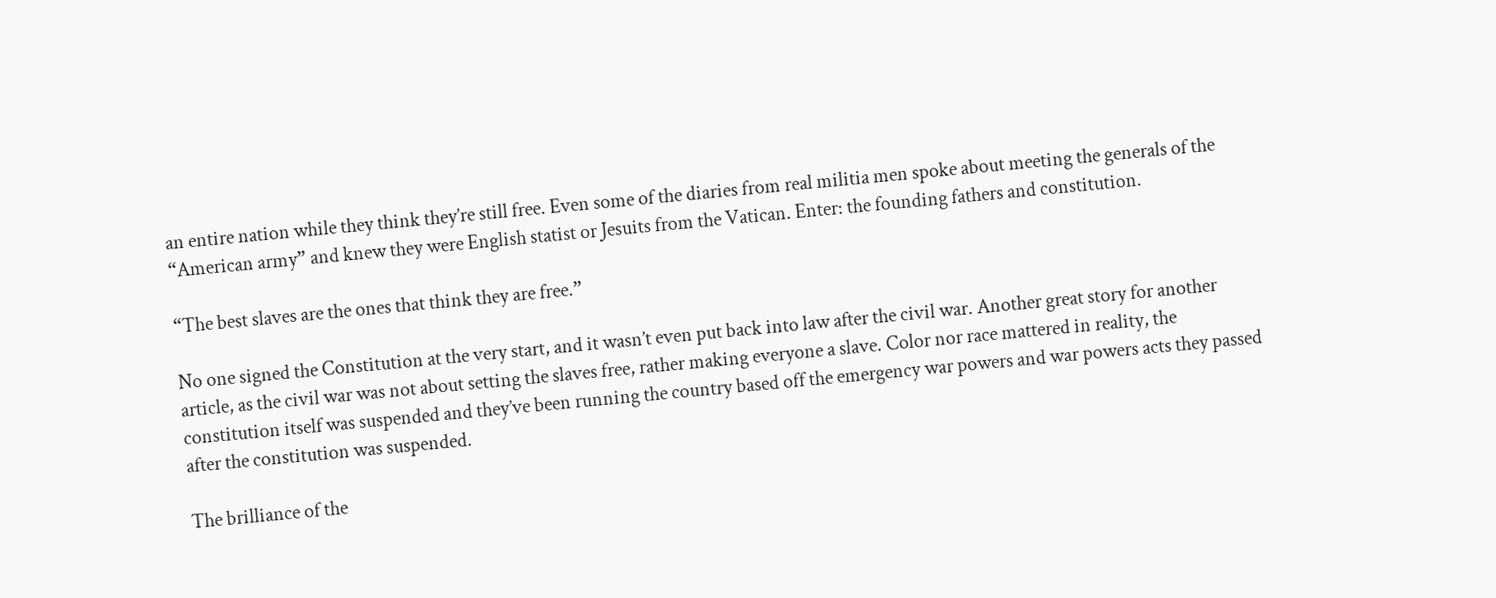an entire nation while they think they’re still free. Even some of the diaries from real militia men spoke about meeting the generals of the “American army” and knew they were English statist or Jesuits from the Vatican. Enter: the founding fathers and constitution.

“The best slaves are the ones that think they are free.”

No one signed the Constitution at the very start, and it wasn’t even put back into law after the civil war. Another great story for another article, as the civil war was not about setting the slaves free, rather making everyone a slave. Color nor race mattered in reality, the constitution itself was suspended and they’ve been running the country based off the emergency war powers and war powers acts they passed after the constitution was suspended.

The brilliance of the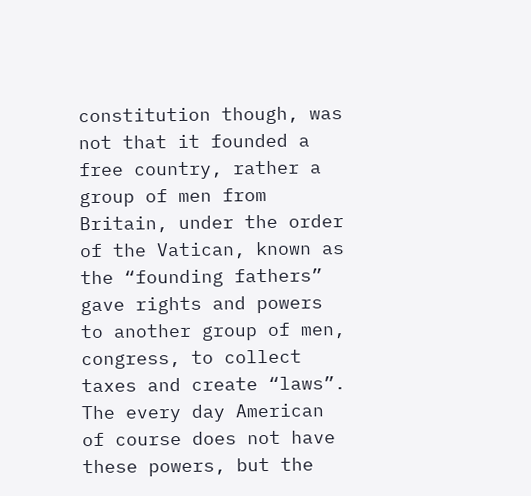constitution though, was not that it founded a free country, rather a group of men from Britain, under the order of the Vatican, known as the “founding fathers” gave rights and powers to another group of men, congress, to collect taxes and create “laws”. The every day American of course does not have these powers, but the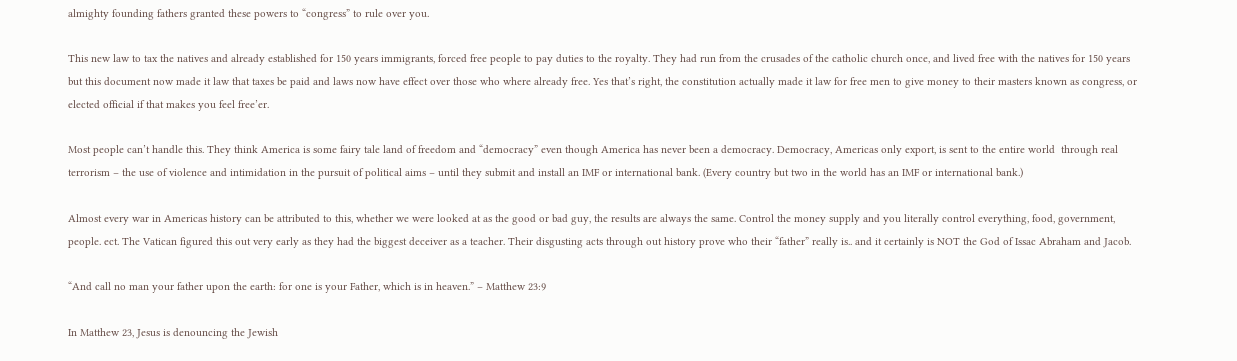almighty founding fathers granted these powers to “congress” to rule over you.

This new law to tax the natives and already established for 150 years immigrants, forced free people to pay duties to the royalty. They had run from the crusades of the catholic church once, and lived free with the natives for 150 years but this document now made it law that taxes be paid and laws now have effect over those who where already free. Yes that’s right, the constitution actually made it law for free men to give money to their masters known as congress, or elected official if that makes you feel free’er.

Most people can’t handle this. They think America is some fairy tale land of freedom and “democracy” even though America has never been a democracy. Democracy, Americas only export, is sent to the entire world  through real terrorism – the use of violence and intimidation in the pursuit of political aims – until they submit and install an IMF or international bank. (Every country but two in the world has an IMF or international bank.)

Almost every war in Americas history can be attributed to this, whether we were looked at as the good or bad guy, the results are always the same. Control the money supply and you literally control everything, food, government, people. ect. The Vatican figured this out very early as they had the biggest deceiver as a teacher. Their disgusting acts through out history prove who their “father” really is.. and it certainly is NOT the God of Issac Abraham and Jacob.

“And call no man your father upon the earth: for one is your Father, which is in heaven.” – Matthew 23:9

In Matthew 23, Jesus is denouncing the Jewish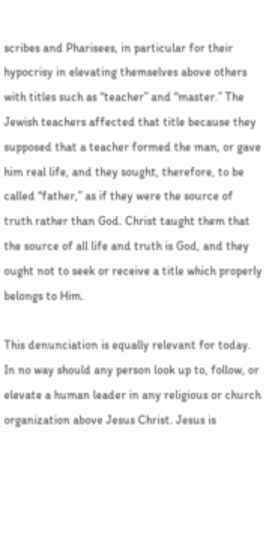scribes and Pharisees, in particular for their hypocrisy in elevating themselves above others with titles such as “teacher” and “master.” The Jewish teachers affected that title because they supposed that a teacher formed the man, or gave him real life, and they sought, therefore, to be called “father,” as if they were the source of truth rather than God. Christ taught them that the source of all life and truth is God, and they ought not to seek or receive a title which properly belongs to Him.

This denunciation is equally relevant for today. In no way should any person look up to, follow, or elevate a human leader in any religious or church organization above Jesus Christ. Jesus is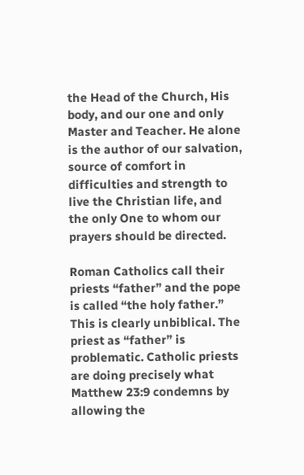the Head of the Church, His body, and our one and only Master and Teacher. He alone is the author of our salvation, source of comfort in difficulties and strength to live the Christian life, and the only One to whom our prayers should be directed.

Roman Catholics call their priests “father” and the pope is called “the holy father.” This is clearly unbiblical. The priest as “father” is problematic. Catholic priests are doing precisely what Matthew 23:9 condemns by allowing the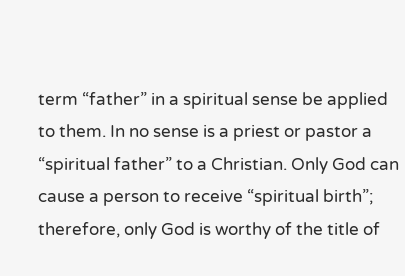term “father” in a spiritual sense be applied to them. In no sense is a priest or pastor a “spiritual father” to a Christian. Only God can cause a person to receive “spiritual birth”; therefore, only God is worthy of the title of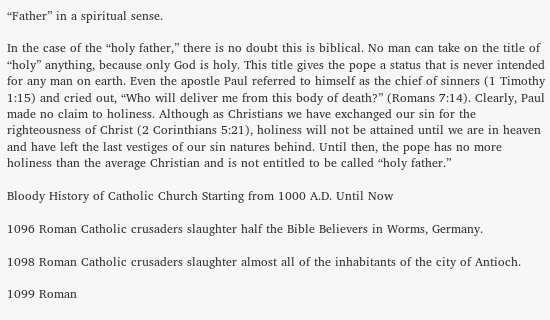“Father” in a spiritual sense.

In the case of the “holy father,” there is no doubt this is biblical. No man can take on the title of “holy” anything, because only God is holy. This title gives the pope a status that is never intended for any man on earth. Even the apostle Paul referred to himself as the chief of sinners (1 Timothy 1:15) and cried out, “Who will deliver me from this body of death?” (Romans 7:14). Clearly, Paul made no claim to holiness. Although as Christians we have exchanged our sin for the righteousness of Christ (2 Corinthians 5:21), holiness will not be attained until we are in heaven and have left the last vestiges of our sin natures behind. Until then, the pope has no more holiness than the average Christian and is not entitled to be called “holy father.”

Bloody History of Catholic Church Starting from 1000 A.D. Until Now

1096 Roman Catholic crusaders slaughter half the Bible Believers in Worms, Germany.

1098 Roman Catholic crusaders slaughter almost all of the inhabitants of the city of Antioch.

1099 Roman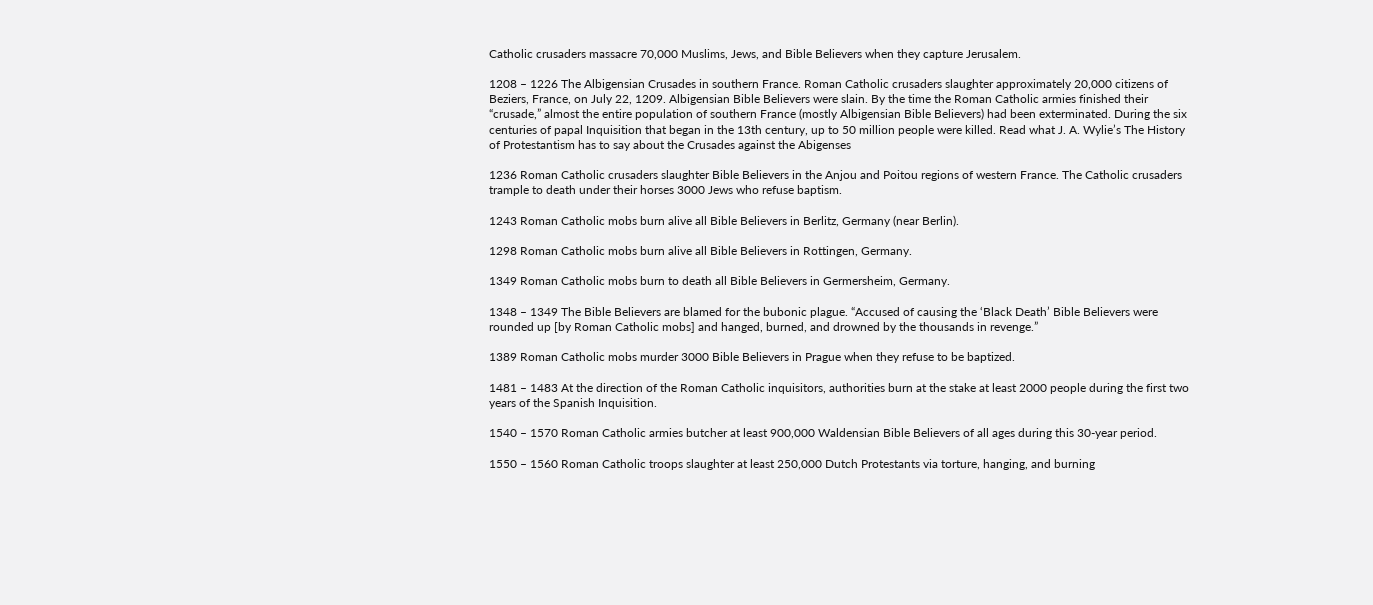Catholic crusaders massacre 70,000 Muslims, Jews, and Bible Believers when they capture Jerusalem.

1208 – 1226 The Albigensian Crusades in southern France. Roman Catholic crusaders slaughter approximately 20,000 citizens of Beziers, France, on July 22, 1209. Albigensian Bible Believers were slain. By the time the Roman Catholic armies finished their “crusade,” almost the entire population of southern France (mostly Albigensian Bible Believers) had been exterminated. During the six centuries of papal Inquisition that began in the 13th century, up to 50 million people were killed. Read what J. A. Wylie’s The History of Protestantism has to say about the Crusades against the Abigenses

1236 Roman Catholic crusaders slaughter Bible Believers in the Anjou and Poitou regions of western France. The Catholic crusaders trample to death under their horses 3000 Jews who refuse baptism.

1243 Roman Catholic mobs burn alive all Bible Believers in Berlitz, Germany (near Berlin).

1298 Roman Catholic mobs burn alive all Bible Believers in Rottingen, Germany.

1349 Roman Catholic mobs burn to death all Bible Believers in Germersheim, Germany.

1348 – 1349 The Bible Believers are blamed for the bubonic plague. “Accused of causing the ‘Black Death’ Bible Believers were rounded up [by Roman Catholic mobs] and hanged, burned, and drowned by the thousands in revenge.”

1389 Roman Catholic mobs murder 3000 Bible Believers in Prague when they refuse to be baptized.

1481 – 1483 At the direction of the Roman Catholic inquisitors, authorities burn at the stake at least 2000 people during the first two years of the Spanish Inquisition.

1540 – 1570 Roman Catholic armies butcher at least 900,000 Waldensian Bible Believers of all ages during this 30-year period.

1550 – 1560 Roman Catholic troops slaughter at least 250,000 Dutch Protestants via torture, hanging, and burning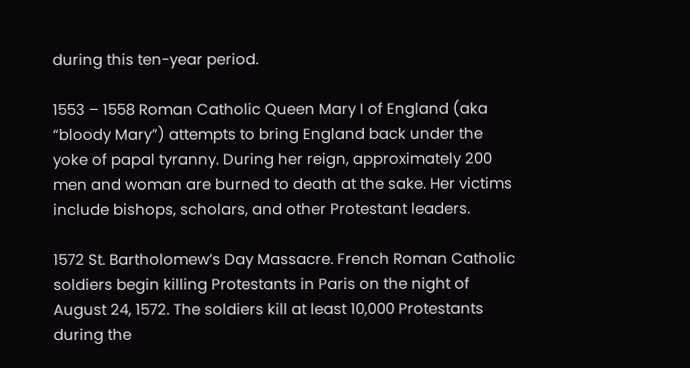during this ten-year period.

1553 – 1558 Roman Catholic Queen Mary I of England (aka “bloody Mary”) attempts to bring England back under the yoke of papal tyranny. During her reign, approximately 200 men and woman are burned to death at the sake. Her victims include bishops, scholars, and other Protestant leaders.

1572 St. Bartholomew’s Day Massacre. French Roman Catholic soldiers begin killing Protestants in Paris on the night of August 24, 1572. The soldiers kill at least 10,000 Protestants during the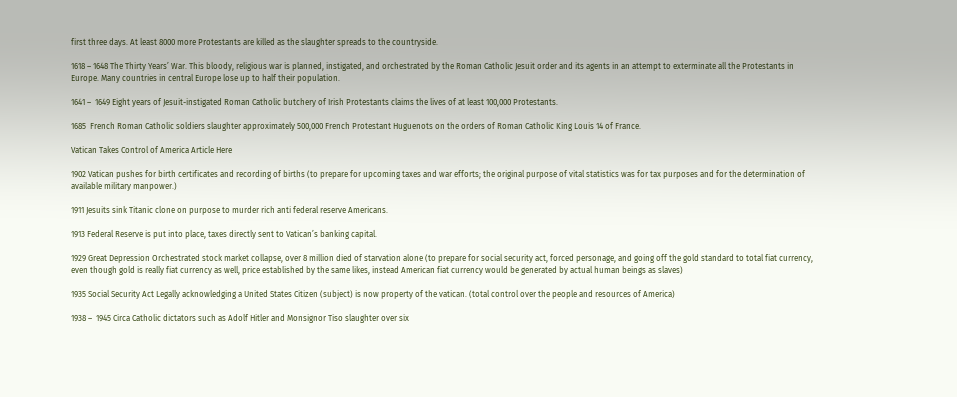first three days. At least 8000 more Protestants are killed as the slaughter spreads to the countryside.

1618 – 1648 The Thirty Years’ War. This bloody, religious war is planned, instigated, and orchestrated by the Roman Catholic Jesuit order and its agents in an attempt to exterminate all the Protestants in Europe. Many countries in central Europe lose up to half their population.

1641 –  1649 Eight years of Jesuit-instigated Roman Catholic butchery of Irish Protestants claims the lives of at least 100,000 Protestants.

1685  French Roman Catholic soldiers slaughter approximately 500,000 French Protestant Huguenots on the orders of Roman Catholic King Louis 14 of France.

Vatican Takes Control of America Article Here

1902 Vatican pushes for birth certificates and recording of births (to prepare for upcoming taxes and war efforts; the original purpose of vital statistics was for tax purposes and for the determination of available military manpower.)

1911 Jesuits sink Titanic clone on purpose to murder rich anti federal reserve Americans.

1913 Federal Reserve is put into place, taxes directly sent to Vatican’s banking capital.

1929 Great Depression Orchestrated stock market collapse, over 8 million died of starvation alone (to prepare for social security act, forced personage, and going off the gold standard to total fiat currency, even though gold is really fiat currency as well, price established by the same likes, instead American fiat currency would be generated by actual human beings as slaves)

1935 Social Security Act Legally acknowledging a United States Citizen (subject) is now property of the vatican. (total control over the people and resources of America)

1938 –  1945 Circa Catholic dictators such as Adolf Hitler and Monsignor Tiso slaughter over six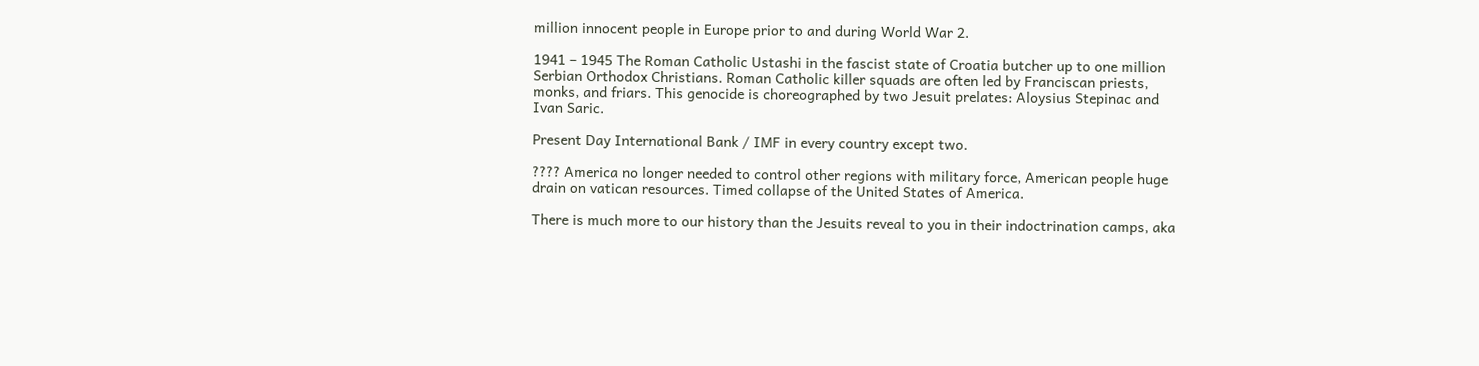million innocent people in Europe prior to and during World War 2.

1941 – 1945 The Roman Catholic Ustashi in the fascist state of Croatia butcher up to one million Serbian Orthodox Christians. Roman Catholic killer squads are often led by Franciscan priests, monks, and friars. This genocide is choreographed by two Jesuit prelates: Aloysius Stepinac and Ivan Saric.

Present Day International Bank / IMF in every country except two.

???? America no longer needed to control other regions with military force, American people huge drain on vatican resources. Timed collapse of the United States of America.

There is much more to our history than the Jesuits reveal to you in their indoctrination camps, aka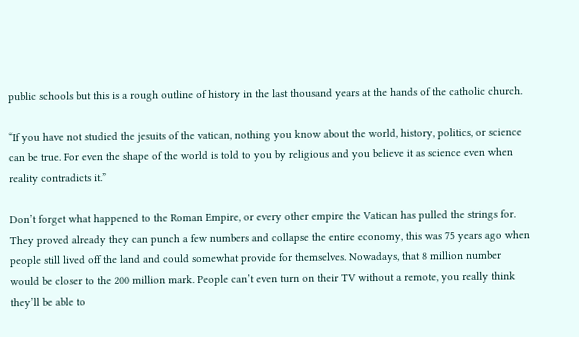public schools but this is a rough outline of history in the last thousand years at the hands of the catholic church.

“If you have not studied the jesuits of the vatican, nothing you know about the world, history, politics, or science can be true. For even the shape of the world is told to you by religious and you believe it as science even when reality contradicts it.”

Don’t forget what happened to the Roman Empire, or every other empire the Vatican has pulled the strings for. They proved already they can punch a few numbers and collapse the entire economy, this was 75 years ago when people still lived off the land and could somewhat provide for themselves. Nowadays, that 8 million number would be closer to the 200 million mark. People can’t even turn on their TV without a remote, you really think they’ll be able to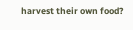harvest their own food?